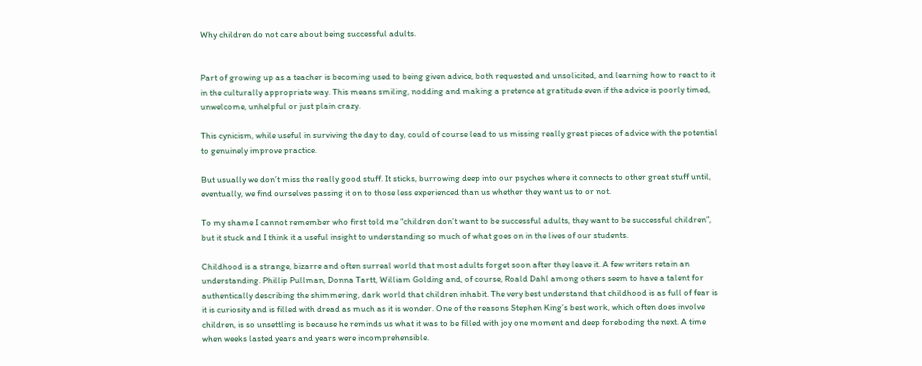Why children do not care about being successful adults.


Part of growing up as a teacher is becoming used to being given advice, both requested and unsolicited, and learning how to react to it in the culturally appropriate way. This means smiling, nodding and making a pretence at gratitude even if the advice is poorly timed, unwelcome, unhelpful or just plain crazy.

This cynicism, while useful in surviving the day to day, could of course lead to us missing really great pieces of advice with the potential to genuinely improve practice.

But usually we don’t miss the really good stuff. It sticks, burrowing deep into our psyches where it connects to other great stuff until, eventually, we find ourselves passing it on to those less experienced than us whether they want us to or not.

To my shame I cannot remember who first told me “children don’t want to be successful adults, they want to be successful children”, but it stuck and I think it a useful insight to understanding so much of what goes on in the lives of our students.

Childhood is a strange, bizarre and often surreal world that most adults forget soon after they leave it. A few writers retain an understanding. Phillip Pullman, Donna Tartt, William Golding and, of course, Roald Dahl among others seem to have a talent for authentically describing the shimmering, dark world that children inhabit. The very best understand that childhood is as full of fear is it is curiosity and is filled with dread as much as it is wonder. One of the reasons Stephen King’s best work, which often does involve children, is so unsettling is because he reminds us what it was to be filled with joy one moment and deep foreboding the next. A time when weeks lasted years and years were incomprehensible.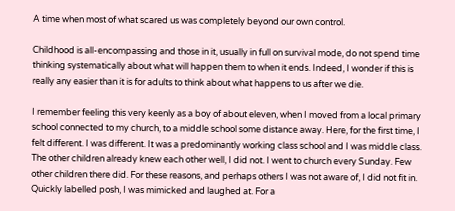A time when most of what scared us was completely beyond our own control.

Childhood is all-encompassing and those in it, usually in full on survival mode, do not spend time thinking systematically about what will happen them to when it ends. Indeed, I wonder if this is really any easier than it is for adults to think about what happens to us after we die.

I remember feeling this very keenly as a boy of about eleven, when I moved from a local primary school connected to my church, to a middle school some distance away. Here, for the first time, I felt different. I was different. It was a predominantly working class school and I was middle class. The other children already knew each other well, I did not. I went to church every Sunday. Few other children there did. For these reasons, and perhaps others I was not aware of, I did not fit in. Quickly labelled posh, I was mimicked and laughed at. For a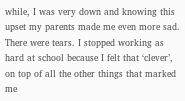while, I was very down and knowing this upset my parents made me even more sad. There were tears. I stopped working as hard at school because I felt that ‘clever’, on top of all the other things that marked me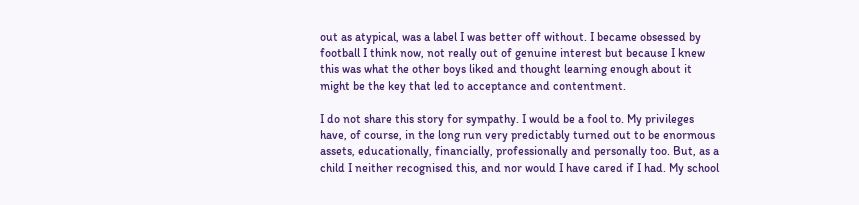out as atypical, was a label I was better off without. I became obsessed by football I think now, not really out of genuine interest but because I knew this was what the other boys liked and thought learning enough about it might be the key that led to acceptance and contentment.

I do not share this story for sympathy. I would be a fool to. My privileges have, of course, in the long run very predictably turned out to be enormous assets, educationally, financially, professionally and personally too. But, as a child I neither recognised this, and nor would I have cared if I had. My school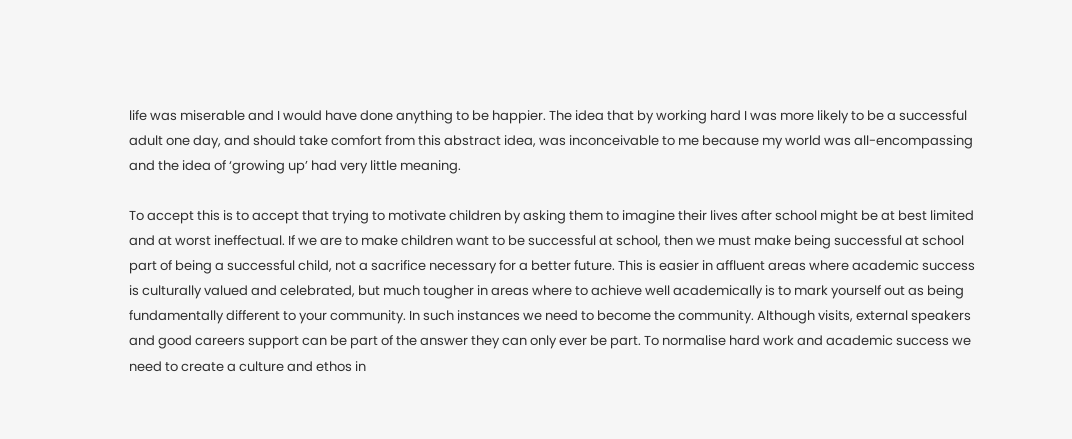life was miserable and I would have done anything to be happier. The idea that by working hard I was more likely to be a successful adult one day, and should take comfort from this abstract idea, was inconceivable to me because my world was all-encompassing and the idea of ‘growing up’ had very little meaning.

To accept this is to accept that trying to motivate children by asking them to imagine their lives after school might be at best limited and at worst ineffectual. If we are to make children want to be successful at school, then we must make being successful at school part of being a successful child, not a sacrifice necessary for a better future. This is easier in affluent areas where academic success is culturally valued and celebrated, but much tougher in areas where to achieve well academically is to mark yourself out as being fundamentally different to your community. In such instances we need to become the community. Although visits, external speakers and good careers support can be part of the answer they can only ever be part. To normalise hard work and academic success we need to create a culture and ethos in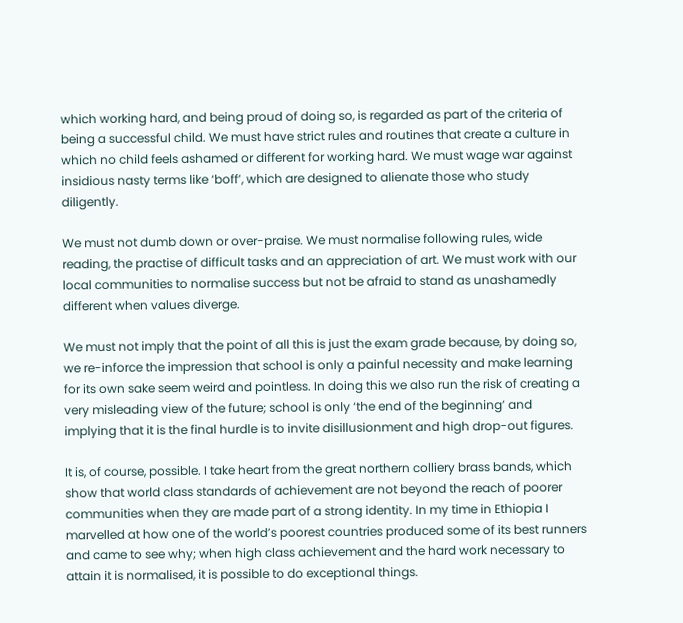which working hard, and being proud of doing so, is regarded as part of the criteria of being a successful child. We must have strict rules and routines that create a culture in which no child feels ashamed or different for working hard. We must wage war against insidious nasty terms like ‘boff’, which are designed to alienate those who study diligently.

We must not dumb down or over-praise. We must normalise following rules, wide reading, the practise of difficult tasks and an appreciation of art. We must work with our local communities to normalise success but not be afraid to stand as unashamedly different when values diverge.

We must not imply that the point of all this is just the exam grade because, by doing so, we re-inforce the impression that school is only a painful necessity and make learning for its own sake seem weird and pointless. In doing this we also run the risk of creating a very misleading view of the future; school is only ‘the end of the beginning’ and implying that it is the final hurdle is to invite disillusionment and high drop-out figures.

It is, of course, possible. I take heart from the great northern colliery brass bands, which show that world class standards of achievement are not beyond the reach of poorer communities when they are made part of a strong identity. In my time in Ethiopia I marvelled at how one of the world’s poorest countries produced some of its best runners and came to see why; when high class achievement and the hard work necessary to attain it is normalised, it is possible to do exceptional things.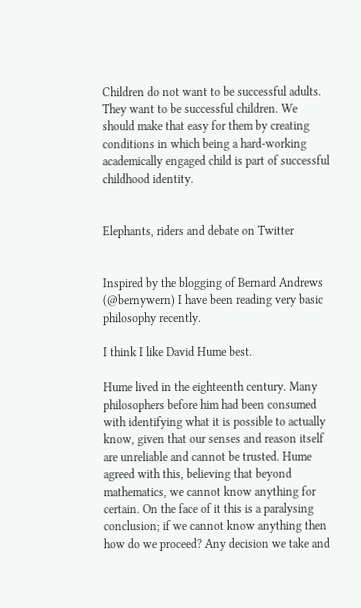Children do not want to be successful adults. They want to be successful children. We should make that easy for them by creating conditions in which being a hard-working academically engaged child is part of successful childhood identity.


Elephants, riders and debate on Twitter


Inspired by the blogging of Bernard Andrews (@bernywern) I have been reading very basic philosophy recently.

I think I like David Hume best.

Hume lived in the eighteenth century. Many philosophers before him had been consumed with identifying what it is possible to actually know, given that our senses and reason itself are unreliable and cannot be trusted. Hume agreed with this, believing that beyond mathematics, we cannot know anything for certain. On the face of it this is a paralysing conclusion; if we cannot know anything then how do we proceed? Any decision we take and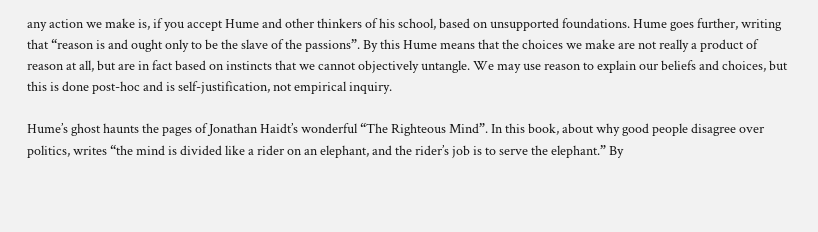any action we make is, if you accept Hume and other thinkers of his school, based on unsupported foundations. Hume goes further, writing that “reason is and ought only to be the slave of the passions”. By this Hume means that the choices we make are not really a product of reason at all, but are in fact based on instincts that we cannot objectively untangle. We may use reason to explain our beliefs and choices, but this is done post-hoc and is self-justification, not empirical inquiry.

Hume’s ghost haunts the pages of Jonathan Haidt’s wonderful “The Righteous Mind”. In this book, about why good people disagree over politics, writes “the mind is divided like a rider on an elephant, and the rider’s job is to serve the elephant.” By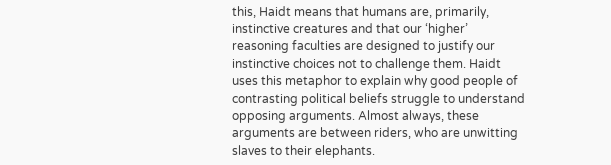this, Haidt means that humans are, primarily, instinctive creatures and that our ‘higher’ reasoning faculties are designed to justify our instinctive choices not to challenge them. Haidt uses this metaphor to explain why good people of contrasting political beliefs struggle to understand opposing arguments. Almost always, these arguments are between riders, who are unwitting slaves to their elephants.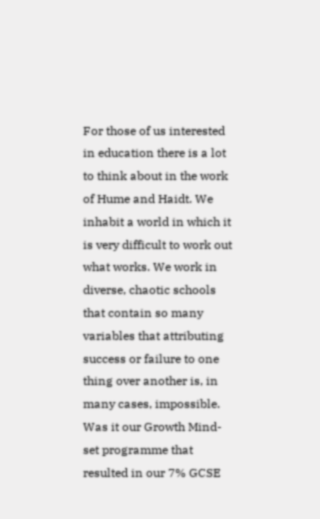For those of us interested in education there is a lot to think about in the work of Hume and Haidt. We inhabit a world in which it is very difficult to work out what works. We work in diverse, chaotic schools that contain so many variables that attributing success or failure to one thing over another is, in many cases, impossible. Was it our Growth Mind-set programme that resulted in our 7% GCSE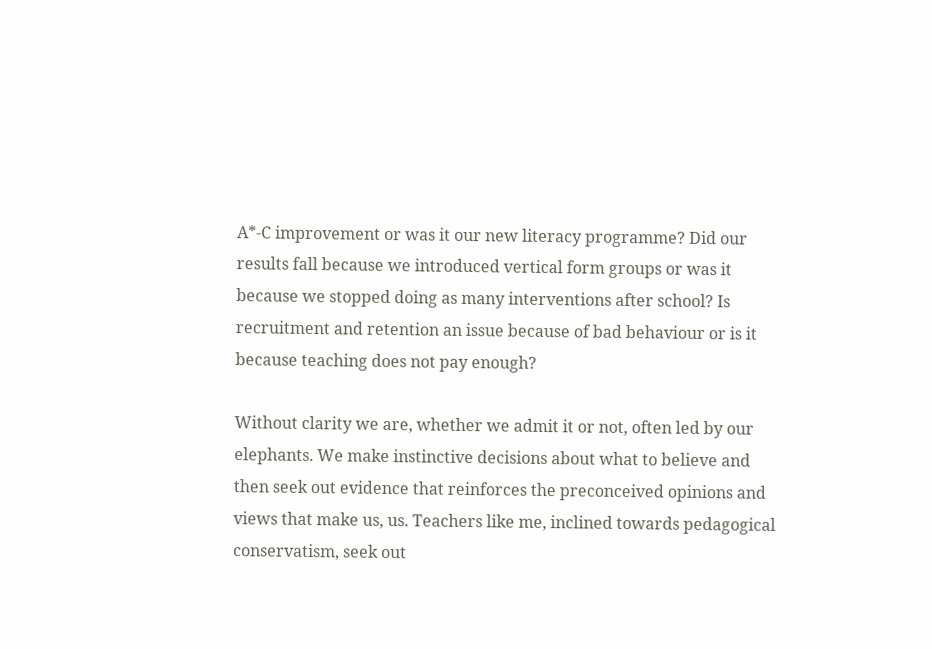A*-C improvement or was it our new literacy programme? Did our results fall because we introduced vertical form groups or was it because we stopped doing as many interventions after school? Is recruitment and retention an issue because of bad behaviour or is it because teaching does not pay enough?

Without clarity we are, whether we admit it or not, often led by our elephants. We make instinctive decisions about what to believe and then seek out evidence that reinforces the preconceived opinions and views that make us, us. Teachers like me, inclined towards pedagogical conservatism, seek out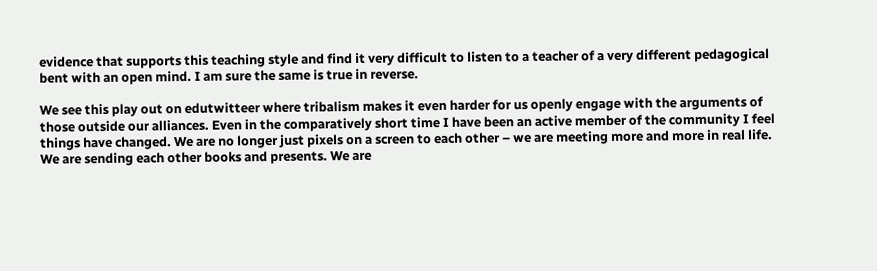evidence that supports this teaching style and find it very difficult to listen to a teacher of a very different pedagogical bent with an open mind. I am sure the same is true in reverse.

We see this play out on edutwitteer where tribalism makes it even harder for us openly engage with the arguments of those outside our alliances. Even in the comparatively short time I have been an active member of the community I feel things have changed. We are no longer just pixels on a screen to each other – we are meeting more and more in real life. We are sending each other books and presents. We are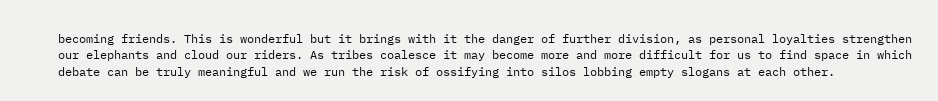becoming friends. This is wonderful but it brings with it the danger of further division, as personal loyalties strengthen our elephants and cloud our riders. As tribes coalesce it may become more and more difficult for us to find space in which debate can be truly meaningful and we run the risk of ossifying into silos lobbing empty slogans at each other.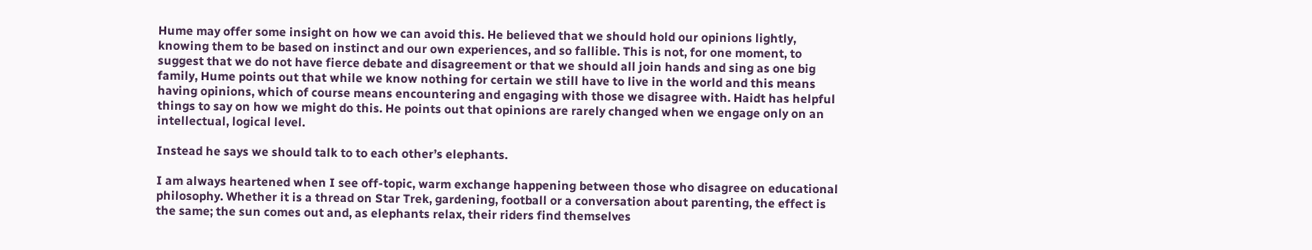Hume may offer some insight on how we can avoid this. He believed that we should hold our opinions lightly, knowing them to be based on instinct and our own experiences, and so fallible. This is not, for one moment, to suggest that we do not have fierce debate and disagreement or that we should all join hands and sing as one big family, Hume points out that while we know nothing for certain we still have to live in the world and this means having opinions, which of course means encountering and engaging with those we disagree with. Haidt has helpful things to say on how we might do this. He points out that opinions are rarely changed when we engage only on an intellectual, logical level.

Instead he says we should talk to to each other’s elephants.

I am always heartened when I see off-topic, warm exchange happening between those who disagree on educational philosophy. Whether it is a thread on Star Trek, gardening, football or a conversation about parenting, the effect is the same; the sun comes out and, as elephants relax, their riders find themselves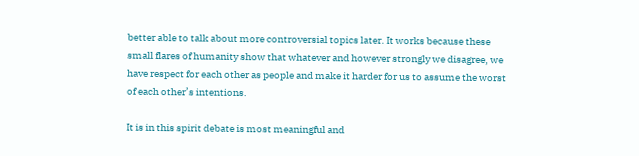better able to talk about more controversial topics later. It works because these small flares of humanity show that whatever and however strongly we disagree, we have respect for each other as people and make it harder for us to assume the worst of each other’s intentions.

It is in this spirit debate is most meaningful and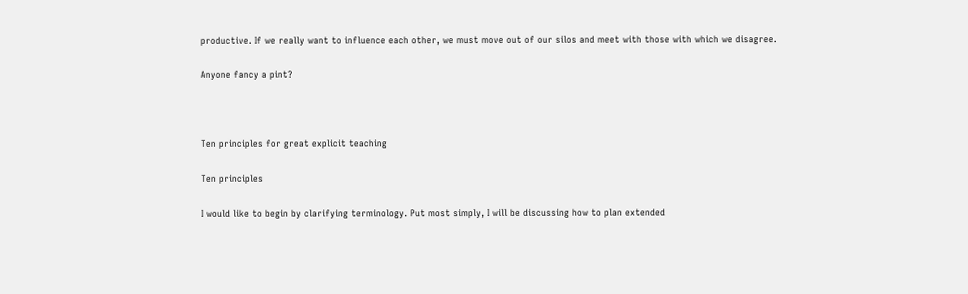productive. If we really want to influence each other, we must move out of our silos and meet with those with which we disagree.

Anyone fancy a pint?



Ten principles for great explicit teaching

Ten principles

I would like to begin by clarifying terminology. Put most simply, I will be discussing how to plan extended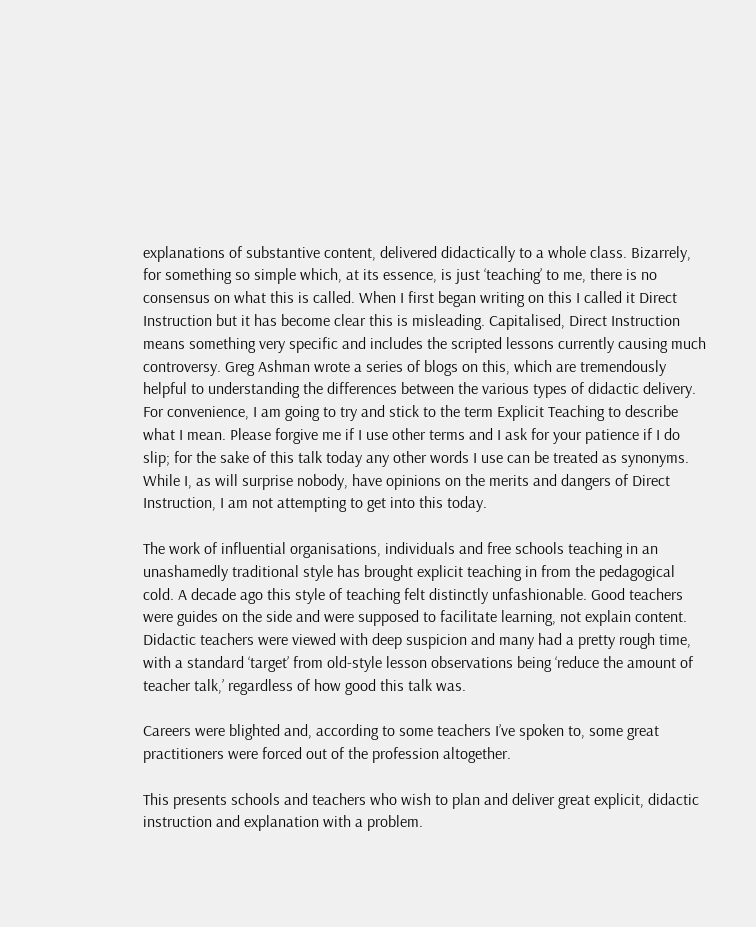explanations of substantive content, delivered didactically to a whole class. Bizarrely, for something so simple which, at its essence, is just ‘teaching’ to me, there is no consensus on what this is called. When I first began writing on this I called it Direct Instruction but it has become clear this is misleading. Capitalised, Direct Instruction means something very specific and includes the scripted lessons currently causing much controversy. Greg Ashman wrote a series of blogs on this, which are tremendously helpful to understanding the differences between the various types of didactic delivery. For convenience, I am going to try and stick to the term Explicit Teaching to describe what I mean. Please forgive me if I use other terms and I ask for your patience if I do slip; for the sake of this talk today any other words I use can be treated as synonyms. While I, as will surprise nobody, have opinions on the merits and dangers of Direct Instruction, I am not attempting to get into this today.

The work of influential organisations, individuals and free schools teaching in an unashamedly traditional style has brought explicit teaching in from the pedagogical cold. A decade ago this style of teaching felt distinctly unfashionable. Good teachers were guides on the side and were supposed to facilitate learning, not explain content. Didactic teachers were viewed with deep suspicion and many had a pretty rough time, with a standard ‘target’ from old-style lesson observations being ‘reduce the amount of teacher talk,’ regardless of how good this talk was.

Careers were blighted and, according to some teachers I’ve spoken to, some great practitioners were forced out of the profession altogether.

This presents schools and teachers who wish to plan and deliver great explicit, didactic instruction and explanation with a problem.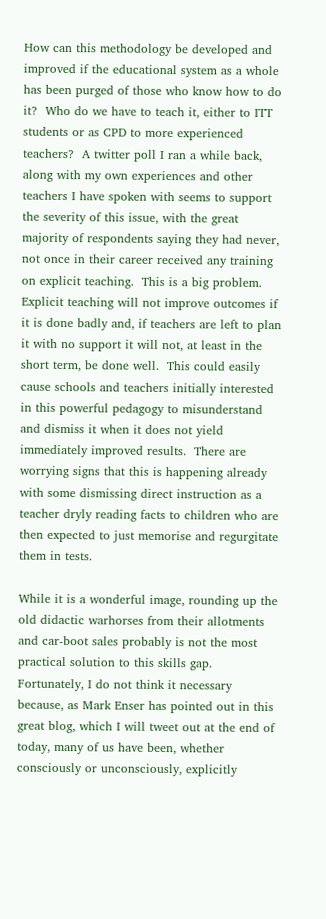How can this methodology be developed and improved if the educational system as a whole has been purged of those who know how to do it?  Who do we have to teach it, either to ITT students or as CPD to more experienced teachers?  A twitter poll I ran a while back, along with my own experiences and other teachers I have spoken with seems to support the severity of this issue, with the great majority of respondents saying they had never, not once in their career received any training on explicit teaching.  This is a big problem.  Explicit teaching will not improve outcomes if it is done badly and, if teachers are left to plan it with no support it will not, at least in the short term, be done well.  This could easily cause schools and teachers initially interested in this powerful pedagogy to misunderstand and dismiss it when it does not yield immediately improved results.  There are worrying signs that this is happening already with some dismissing direct instruction as a teacher dryly reading facts to children who are then expected to just memorise and regurgitate them in tests.

While it is a wonderful image, rounding up the old didactic warhorses from their allotments and car-boot sales probably is not the most practical solution to this skills gap.  Fortunately, I do not think it necessary because, as Mark Enser has pointed out in this great blog, which I will tweet out at the end of today, many of us have been, whether consciously or unconsciously, explicitly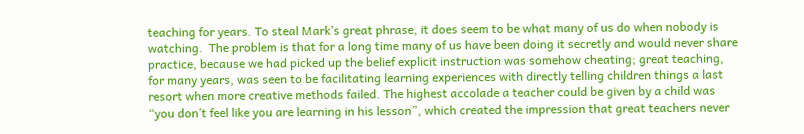teaching for years. To steal Mark’s great phrase, it does seem to be what many of us do when nobody is watching.  The problem is that for a long time many of us have been doing it secretly and would never share practice, because we had picked up the belief explicit instruction was somehow cheating; great teaching, for many years, was seen to be facilitating learning experiences with directly telling children things a last resort when more creative methods failed. The highest accolade a teacher could be given by a child was “you don’t feel like you are learning in his lesson”, which created the impression that great teachers never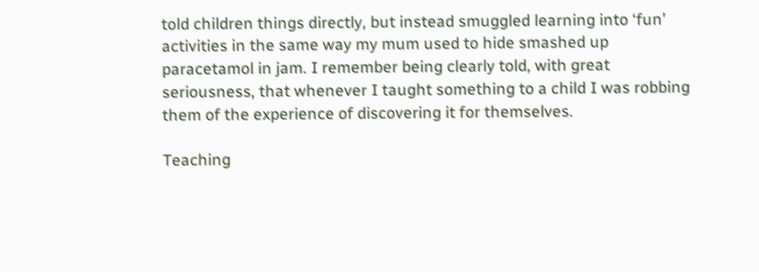told children things directly, but instead smuggled learning into ‘fun’ activities in the same way my mum used to hide smashed up paracetamol in jam. I remember being clearly told, with great seriousness, that whenever I taught something to a child I was robbing them of the experience of discovering it for themselves.

Teaching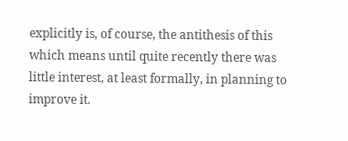explicitly is, of course, the antithesis of this which means until quite recently there was little interest, at least formally, in planning to improve it.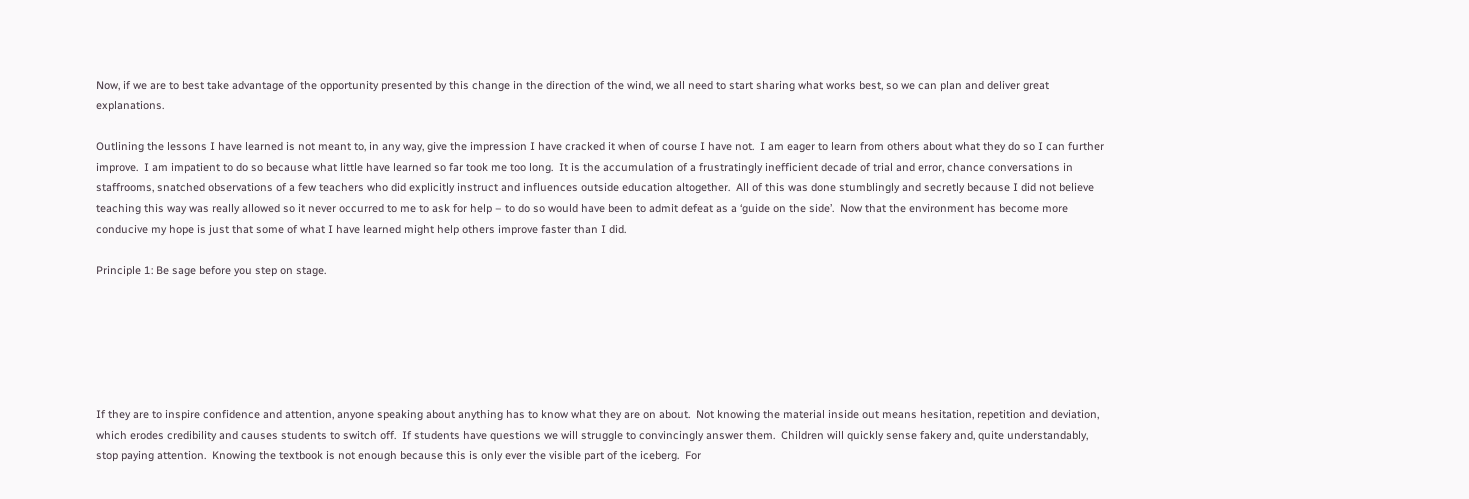Now, if we are to best take advantage of the opportunity presented by this change in the direction of the wind, we all need to start sharing what works best, so we can plan and deliver great explanations.

Outlining the lessons I have learned is not meant to, in any way, give the impression I have cracked it when of course I have not.  I am eager to learn from others about what they do so I can further improve.  I am impatient to do so because what little have learned so far took me too long.  It is the accumulation of a frustratingly inefficient decade of trial and error, chance conversations in staffrooms, snatched observations of a few teachers who did explicitly instruct and influences outside education altogether.  All of this was done stumblingly and secretly because I did not believe teaching this way was really allowed so it never occurred to me to ask for help – to do so would have been to admit defeat as a ‘guide on the side’.  Now that the environment has become more conducive my hope is just that some of what I have learned might help others improve faster than I did.

Principle 1: Be sage before you step on stage.






If they are to inspire confidence and attention, anyone speaking about anything has to know what they are on about.  Not knowing the material inside out means hesitation, repetition and deviation, which erodes credibility and causes students to switch off.  If students have questions we will struggle to convincingly answer them.  Children will quickly sense fakery and, quite understandably, stop paying attention.  Knowing the textbook is not enough because this is only ever the visible part of the iceberg.  For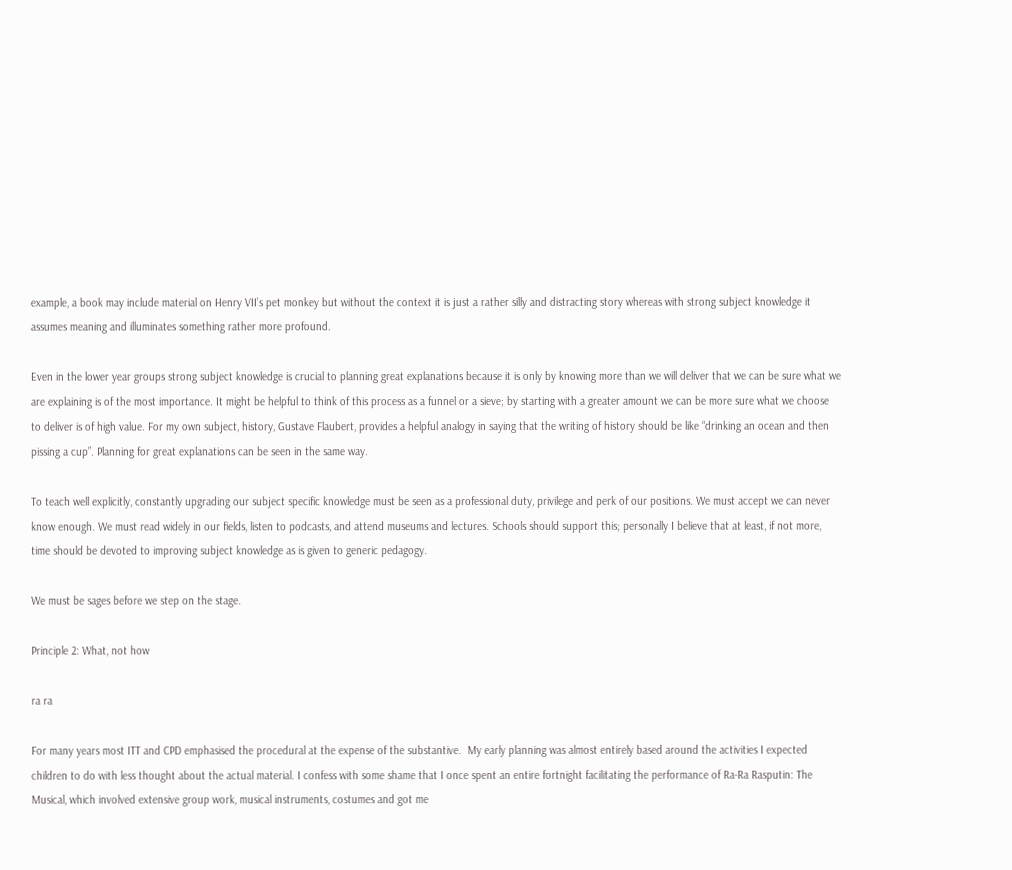example, a book may include material on Henry VII’s pet monkey but without the context it is just a rather silly and distracting story whereas with strong subject knowledge it assumes meaning and illuminates something rather more profound.

Even in the lower year groups strong subject knowledge is crucial to planning great explanations because it is only by knowing more than we will deliver that we can be sure what we are explaining is of the most importance. It might be helpful to think of this process as a funnel or a sieve; by starting with a greater amount we can be more sure what we choose to deliver is of high value. For my own subject, history, Gustave Flaubert, provides a helpful analogy in saying that the writing of history should be like “drinking an ocean and then pissing a cup”. Planning for great explanations can be seen in the same way.

To teach well explicitly, constantly upgrading our subject specific knowledge must be seen as a professional duty, privilege and perk of our positions. We must accept we can never know enough. We must read widely in our fields, listen to podcasts, and attend museums and lectures. Schools should support this; personally I believe that at least, if not more, time should be devoted to improving subject knowledge as is given to generic pedagogy.

We must be sages before we step on the stage.

Principle 2: What, not how

ra ra

For many years most ITT and CPD emphasised the procedural at the expense of the substantive.  My early planning was almost entirely based around the activities I expected children to do with less thought about the actual material. I confess with some shame that I once spent an entire fortnight facilitating the performance of Ra-Ra Rasputin: The Musical, which involved extensive group work, musical instruments, costumes and got me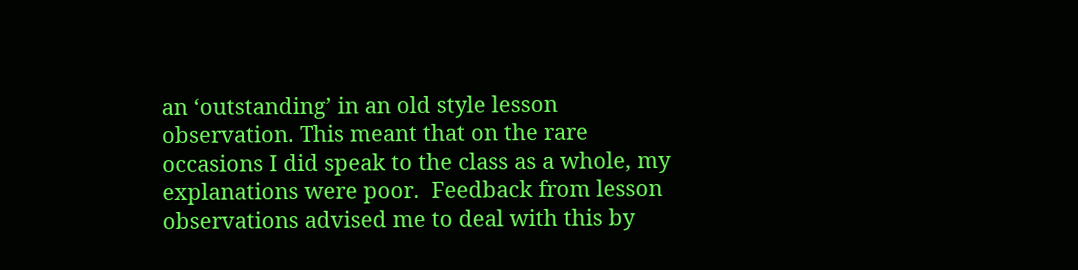an ‘outstanding’ in an old style lesson observation. This meant that on the rare occasions I did speak to the class as a whole, my explanations were poor.  Feedback from lesson observations advised me to deal with this by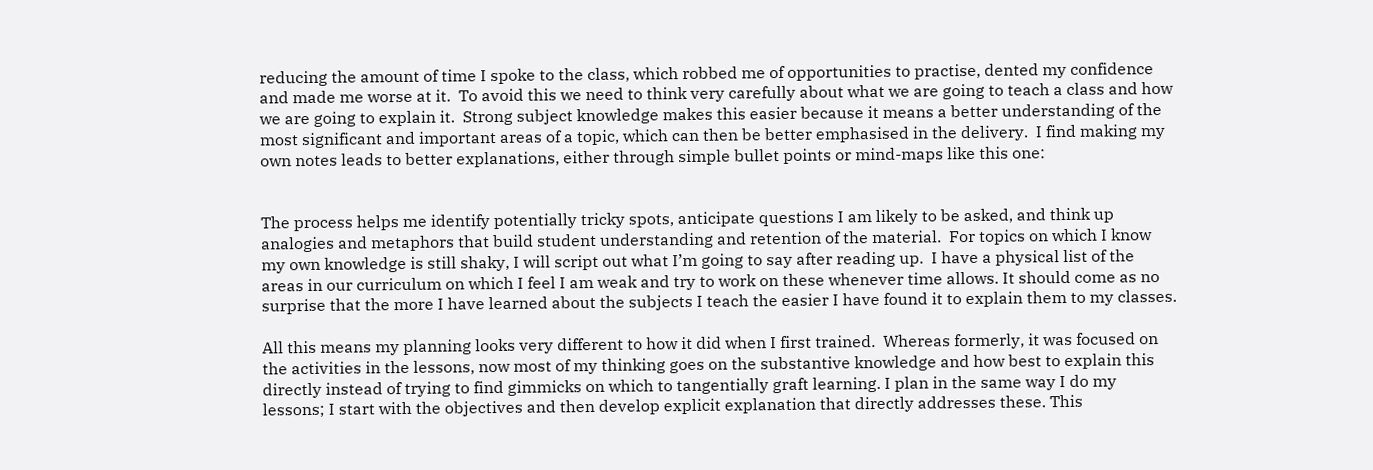reducing the amount of time I spoke to the class, which robbed me of opportunities to practise, dented my confidence and made me worse at it.  To avoid this we need to think very carefully about what we are going to teach a class and how we are going to explain it.  Strong subject knowledge makes this easier because it means a better understanding of the most significant and important areas of a topic, which can then be better emphasised in the delivery.  I find making my own notes leads to better explanations, either through simple bullet points or mind-maps like this one:


The process helps me identify potentially tricky spots, anticipate questions I am likely to be asked, and think up analogies and metaphors that build student understanding and retention of the material.  For topics on which I know my own knowledge is still shaky, I will script out what I’m going to say after reading up.  I have a physical list of the areas in our curriculum on which I feel I am weak and try to work on these whenever time allows. It should come as no surprise that the more I have learned about the subjects I teach the easier I have found it to explain them to my classes.

All this means my planning looks very different to how it did when I first trained.  Whereas formerly, it was focused on the activities in the lessons, now most of my thinking goes on the substantive knowledge and how best to explain this directly instead of trying to find gimmicks on which to tangentially graft learning. I plan in the same way I do my lessons; I start with the objectives and then develop explicit explanation that directly addresses these. This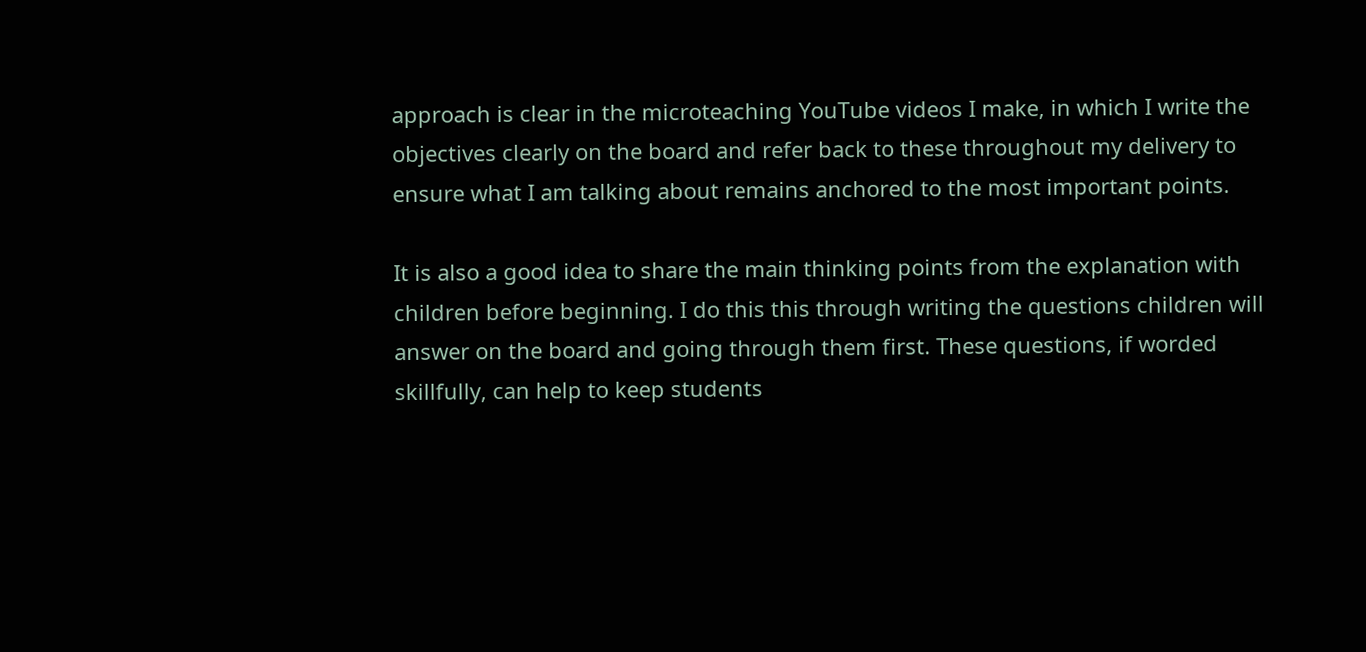approach is clear in the microteaching YouTube videos I make, in which I write the objectives clearly on the board and refer back to these throughout my delivery to ensure what I am talking about remains anchored to the most important points.

It is also a good idea to share the main thinking points from the explanation with children before beginning. I do this this through writing the questions children will answer on the board and going through them first. These questions, if worded skillfully, can help to keep students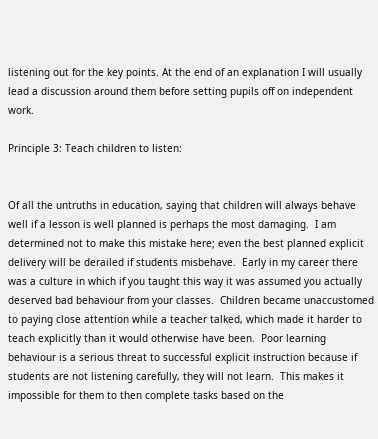listening out for the key points. At the end of an explanation I will usually lead a discussion around them before setting pupils off on independent work.

Principle 3: Teach children to listen:


Of all the untruths in education, saying that children will always behave well if a lesson is well planned is perhaps the most damaging.  I am determined not to make this mistake here; even the best planned explicit delivery will be derailed if students misbehave.  Early in my career there was a culture in which if you taught this way it was assumed you actually deserved bad behaviour from your classes.  Children became unaccustomed to paying close attention while a teacher talked, which made it harder to teach explicitly than it would otherwise have been.  Poor learning behaviour is a serious threat to successful explicit instruction because if students are not listening carefully, they will not learn.  This makes it impossible for them to then complete tasks based on the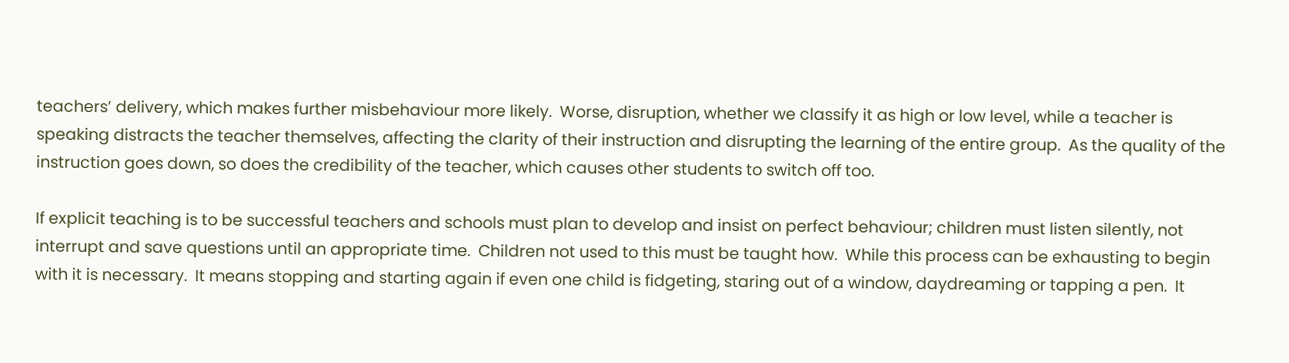teachers’ delivery, which makes further misbehaviour more likely.  Worse, disruption, whether we classify it as high or low level, while a teacher is speaking distracts the teacher themselves, affecting the clarity of their instruction and disrupting the learning of the entire group.  As the quality of the instruction goes down, so does the credibility of the teacher, which causes other students to switch off too.

If explicit teaching is to be successful teachers and schools must plan to develop and insist on perfect behaviour; children must listen silently, not interrupt and save questions until an appropriate time.  Children not used to this must be taught how.  While this process can be exhausting to begin with it is necessary.  It means stopping and starting again if even one child is fidgeting, staring out of a window, daydreaming or tapping a pen.  It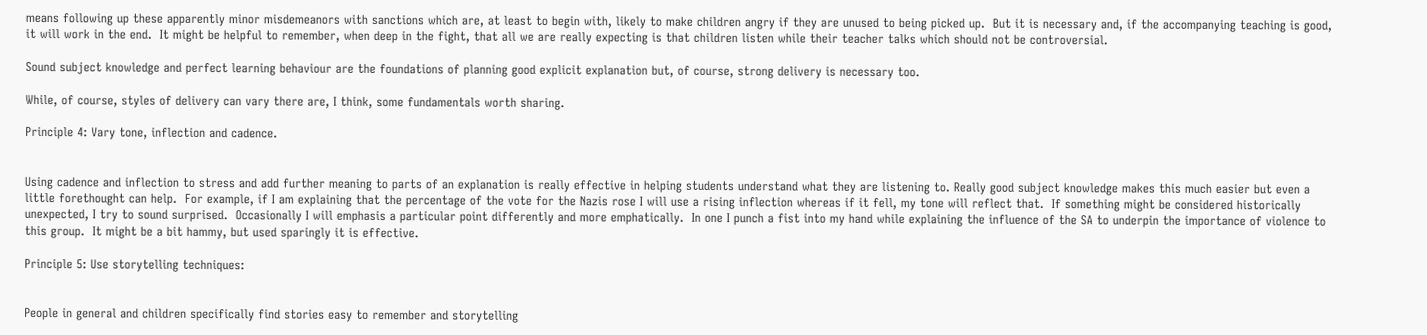means following up these apparently minor misdemeanors with sanctions which are, at least to begin with, likely to make children angry if they are unused to being picked up.  But it is necessary and, if the accompanying teaching is good, it will work in the end.  It might be helpful to remember, when deep in the fight, that all we are really expecting is that children listen while their teacher talks which should not be controversial.

Sound subject knowledge and perfect learning behaviour are the foundations of planning good explicit explanation but, of course, strong delivery is necessary too.

While, of course, styles of delivery can vary there are, I think, some fundamentals worth sharing.

Principle 4: Vary tone, inflection and cadence.


Using cadence and inflection to stress and add further meaning to parts of an explanation is really effective in helping students understand what they are listening to. Really good subject knowledge makes this much easier but even a little forethought can help.  For example, if I am explaining that the percentage of the vote for the Nazis rose I will use a rising inflection whereas if it fell, my tone will reflect that.  If something might be considered historically unexpected, I try to sound surprised.  Occasionally I will emphasis a particular point differently and more emphatically.  In one I punch a fist into my hand while explaining the influence of the SA to underpin the importance of violence to this group.  It might be a bit hammy, but used sparingly it is effective.

Principle 5: Use storytelling techniques:


People in general and children specifically find stories easy to remember and storytelling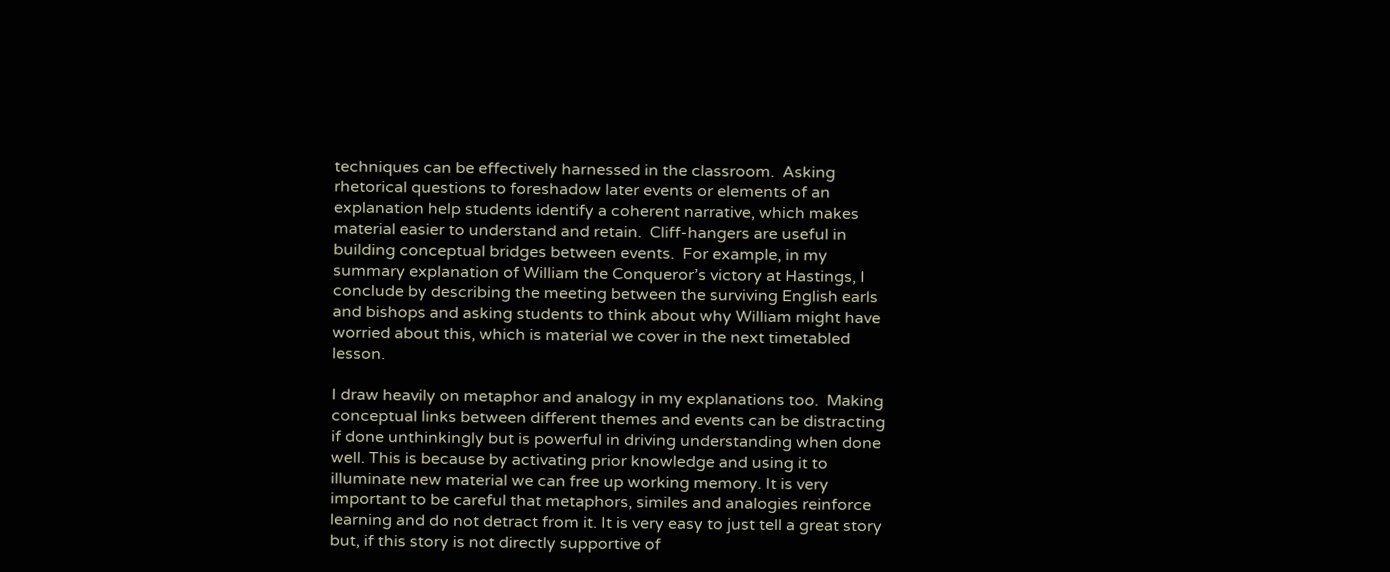techniques can be effectively harnessed in the classroom.  Asking rhetorical questions to foreshadow later events or elements of an explanation help students identify a coherent narrative, which makes material easier to understand and retain.  Cliff-hangers are useful in building conceptual bridges between events.  For example, in my summary explanation of William the Conqueror’s victory at Hastings, I conclude by describing the meeting between the surviving English earls and bishops and asking students to think about why William might have worried about this, which is material we cover in the next timetabled lesson.

I draw heavily on metaphor and analogy in my explanations too.  Making conceptual links between different themes and events can be distracting if done unthinkingly but is powerful in driving understanding when done well. This is because by activating prior knowledge and using it to illuminate new material we can free up working memory. It is very important to be careful that metaphors, similes and analogies reinforce learning and do not detract from it. It is very easy to just tell a great story but, if this story is not directly supportive of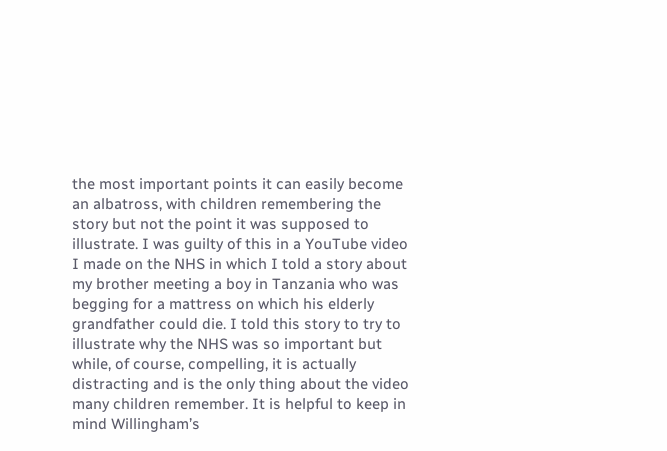the most important points it can easily become an albatross, with children remembering the story but not the point it was supposed to illustrate. I was guilty of this in a YouTube video I made on the NHS in which I told a story about my brother meeting a boy in Tanzania who was begging for a mattress on which his elderly grandfather could die. I told this story to try to illustrate why the NHS was so important but while, of course, compelling, it is actually distracting and is the only thing about the video many children remember. It is helpful to keep in mind Willingham’s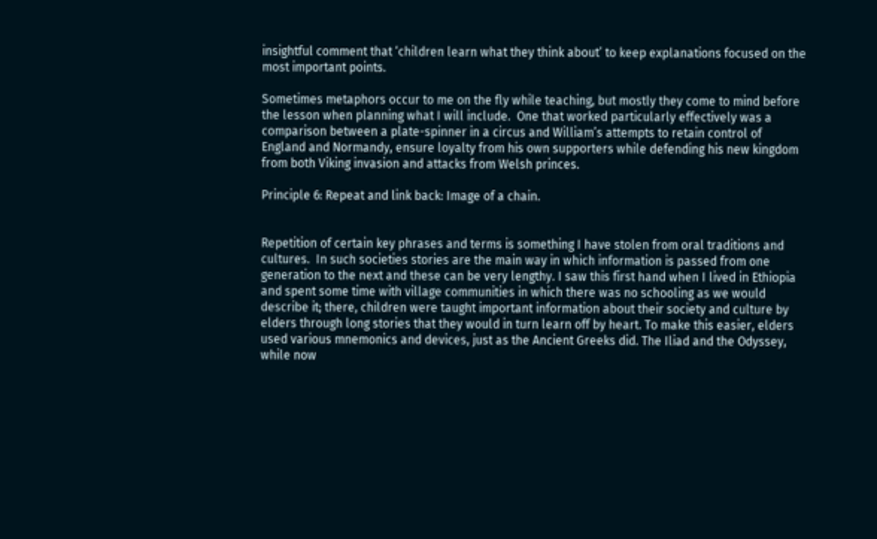insightful comment that ‘children learn what they think about’ to keep explanations focused on the most important points.

Sometimes metaphors occur to me on the fly while teaching, but mostly they come to mind before the lesson when planning what I will include.  One that worked particularly effectively was a comparison between a plate-spinner in a circus and William’s attempts to retain control of England and Normandy, ensure loyalty from his own supporters while defending his new kingdom from both Viking invasion and attacks from Welsh princes.

Principle 6: Repeat and link back: Image of a chain.


Repetition of certain key phrases and terms is something I have stolen from oral traditions and cultures.  In such societies stories are the main way in which information is passed from one generation to the next and these can be very lengthy. I saw this first hand when I lived in Ethiopia and spent some time with village communities in which there was no schooling as we would describe it; there, children were taught important information about their society and culture by elders through long stories that they would in turn learn off by heart. To make this easier, elders used various mnemonics and devices, just as the Ancient Greeks did. The Iliad and the Odyssey, while now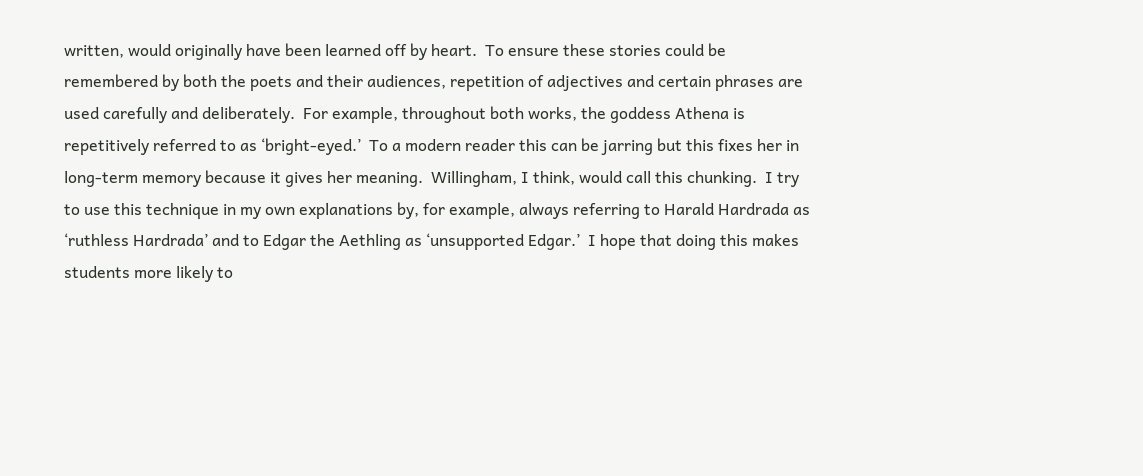written, would originally have been learned off by heart.  To ensure these stories could be remembered by both the poets and their audiences, repetition of adjectives and certain phrases are used carefully and deliberately.  For example, throughout both works, the goddess Athena is repetitively referred to as ‘bright-eyed.’  To a modern reader this can be jarring but this fixes her in long-term memory because it gives her meaning.  Willingham, I think, would call this chunking.  I try to use this technique in my own explanations by, for example, always referring to Harald Hardrada as ‘ruthless Hardrada’ and to Edgar the Aethling as ‘unsupported Edgar.’  I hope that doing this makes students more likely to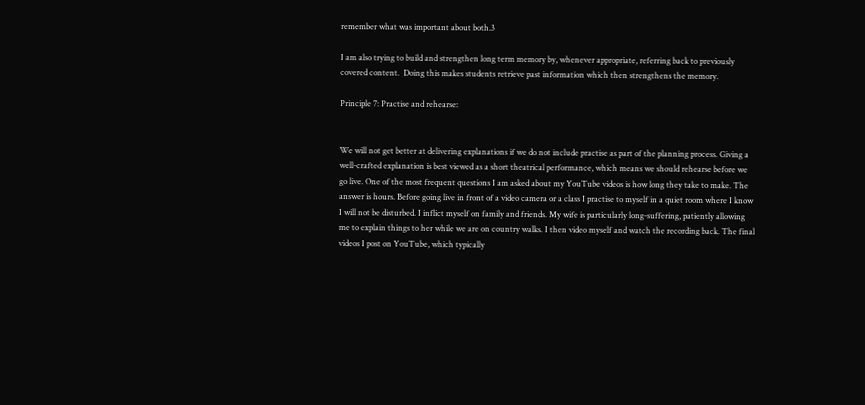remember what was important about both.3

I am also trying to build and strengthen long term memory by, whenever appropriate, referring back to previously covered content.  Doing this makes students retrieve past information which then strengthens the memory.

Principle 7: Practise and rehearse:


We will not get better at delivering explanations if we do not include practise as part of the planning process. Giving a well-crafted explanation is best viewed as a short theatrical performance, which means we should rehearse before we go live. One of the most frequent questions I am asked about my YouTube videos is how long they take to make. The answer is hours. Before going live in front of a video camera or a class I practise to myself in a quiet room where I know I will not be disturbed. I inflict myself on family and friends. My wife is particularly long-suffering, patiently allowing me to explain things to her while we are on country walks. I then video myself and watch the recording back. The final videos I post on YouTube, which typically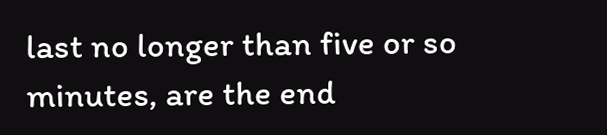last no longer than five or so minutes, are the end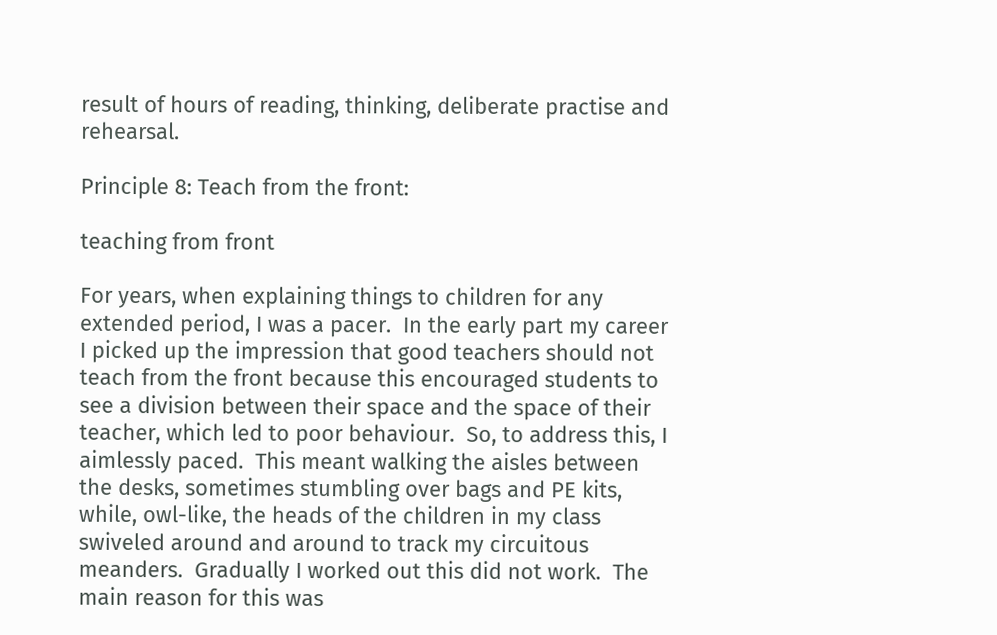result of hours of reading, thinking, deliberate practise and rehearsal.

Principle 8: Teach from the front:

teaching from front

For years, when explaining things to children for any extended period, I was a pacer.  In the early part my career I picked up the impression that good teachers should not teach from the front because this encouraged students to see a division between their space and the space of their teacher, which led to poor behaviour.  So, to address this, I aimlessly paced.  This meant walking the aisles between the desks, sometimes stumbling over bags and PE kits, while, owl-like, the heads of the children in my class swiveled around and around to track my circuitous meanders.  Gradually I worked out this did not work.  The main reason for this was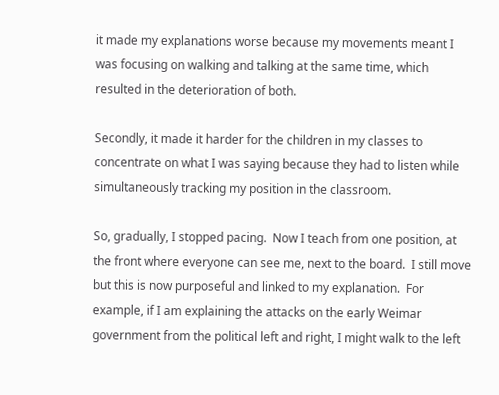it made my explanations worse because my movements meant I was focusing on walking and talking at the same time, which resulted in the deterioration of both.

Secondly, it made it harder for the children in my classes to concentrate on what I was saying because they had to listen while simultaneously tracking my position in the classroom.

So, gradually, I stopped pacing.  Now I teach from one position, at the front where everyone can see me, next to the board.  I still move but this is now purposeful and linked to my explanation.  For example, if I am explaining the attacks on the early Weimar government from the political left and right, I might walk to the left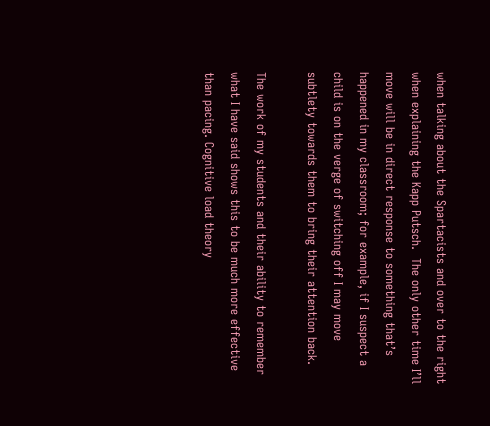when talking about the Spartacists and over to the right when explaining the Kapp Putsch.  The only other time I’ll move will be in direct response to something that’s happened in my classroom; for example, if I suspect a child is on the verge of switching off I may move subtlety towards them to bring their attention back.

The work of my students and their ability to remember what I have said shows this to be much more effective than pacing. Cognitive load theory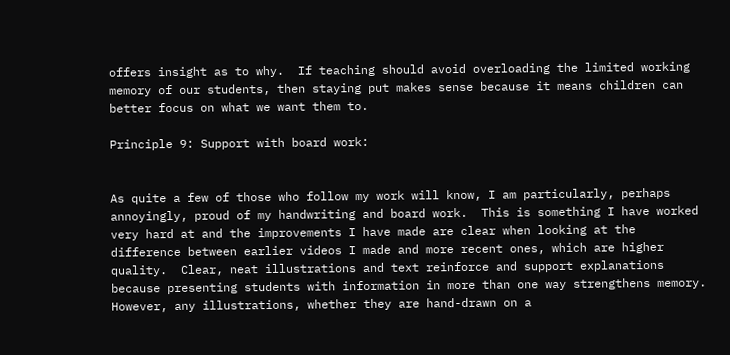offers insight as to why.  If teaching should avoid overloading the limited working memory of our students, then staying put makes sense because it means children can better focus on what we want them to.

Principle 9: Support with board work:


As quite a few of those who follow my work will know, I am particularly, perhaps annoyingly, proud of my handwriting and board work.  This is something I have worked very hard at and the improvements I have made are clear when looking at the difference between earlier videos I made and more recent ones, which are higher quality.  Clear, neat illustrations and text reinforce and support explanations because presenting students with information in more than one way strengthens memory.  However, any illustrations, whether they are hand-drawn on a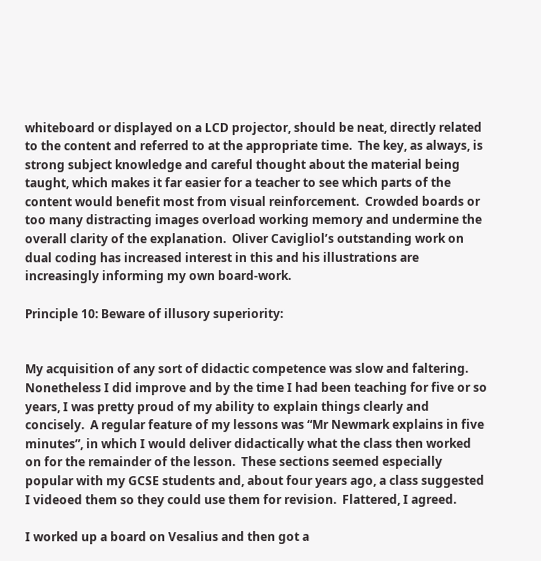whiteboard or displayed on a LCD projector, should be neat, directly related to the content and referred to at the appropriate time.  The key, as always, is strong subject knowledge and careful thought about the material being taught, which makes it far easier for a teacher to see which parts of the content would benefit most from visual reinforcement.  Crowded boards or too many distracting images overload working memory and undermine the overall clarity of the explanation.  Oliver Cavigliol’s outstanding work on dual coding has increased interest in this and his illustrations are increasingly informing my own board-work.

Principle 10: Beware of illusory superiority:


My acquisition of any sort of didactic competence was slow and faltering.  Nonetheless I did improve and by the time I had been teaching for five or so years, I was pretty proud of my ability to explain things clearly and concisely.  A regular feature of my lessons was “Mr Newmark explains in five minutes”, in which I would deliver didactically what the class then worked on for the remainder of the lesson.  These sections seemed especially popular with my GCSE students and, about four years ago, a class suggested I videoed them so they could use them for revision.  Flattered, I agreed.

I worked up a board on Vesalius and then got a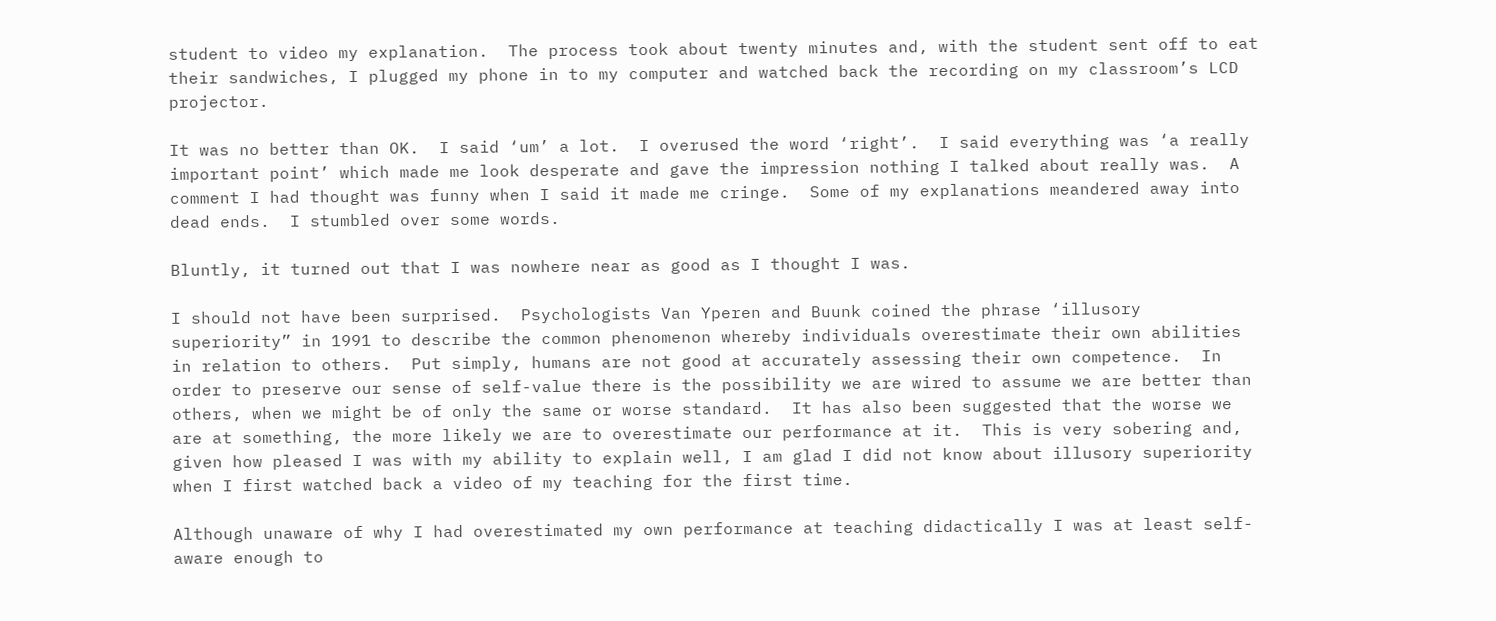student to video my explanation.  The process took about twenty minutes and, with the student sent off to eat their sandwiches, I plugged my phone in to my computer and watched back the recording on my classroom’s LCD projector.

It was no better than OK.  I said ‘um’ a lot.  I overused the word ‘right’.  I said everything was ‘a really important point’ which made me look desperate and gave the impression nothing I talked about really was.  A comment I had thought was funny when I said it made me cringe.  Some of my explanations meandered away into dead ends.  I stumbled over some words.

Bluntly, it turned out that I was nowhere near as good as I thought I was.

I should not have been surprised.  Psychologists Van Yperen and Buunk coined the phrase ‘illusory superiority” in 1991 to describe the common phenomenon whereby individuals overestimate their own abilities in relation to others.  Put simply, humans are not good at accurately assessing their own competence.  In order to preserve our sense of self-value there is the possibility we are wired to assume we are better than others, when we might be of only the same or worse standard.  It has also been suggested that the worse we are at something, the more likely we are to overestimate our performance at it.  This is very sobering and, given how pleased I was with my ability to explain well, I am glad I did not know about illusory superiority when I first watched back a video of my teaching for the first time.

Although unaware of why I had overestimated my own performance at teaching didactically I was at least self-aware enough to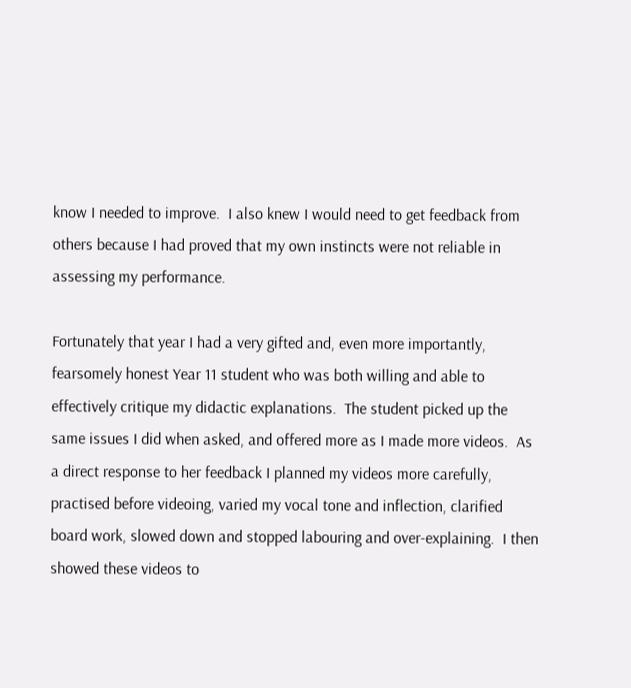know I needed to improve.  I also knew I would need to get feedback from others because I had proved that my own instincts were not reliable in assessing my performance.

Fortunately that year I had a very gifted and, even more importantly, fearsomely honest Year 11 student who was both willing and able to effectively critique my didactic explanations.  The student picked up the same issues I did when asked, and offered more as I made more videos.  As a direct response to her feedback I planned my videos more carefully, practised before videoing, varied my vocal tone and inflection, clarified board work, slowed down and stopped labouring and over-explaining.  I then showed these videos to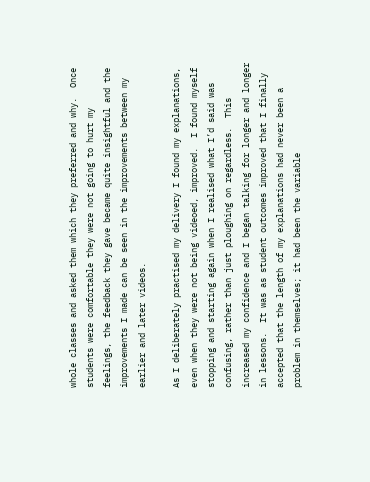whole classes and asked them which they preferred and why.  Once students were comfortable they were not going to hurt my feelings, the feedback they gave became quite insightful and the improvements I made can be seen in the improvements between my earlier and later videos.

As I deliberately practised my delivery I found my explanations, even when they were not being videoed, improved.  I found myself stopping and starting again when I realised what I’d said was confusing, rather than just ploughing on regardless.  This increased my confidence and I began talking for longer and longer in lessons.  It was as student outcomes improved that I finally accepted that the length of my explanations had never been a problem in themselves; it had been the variable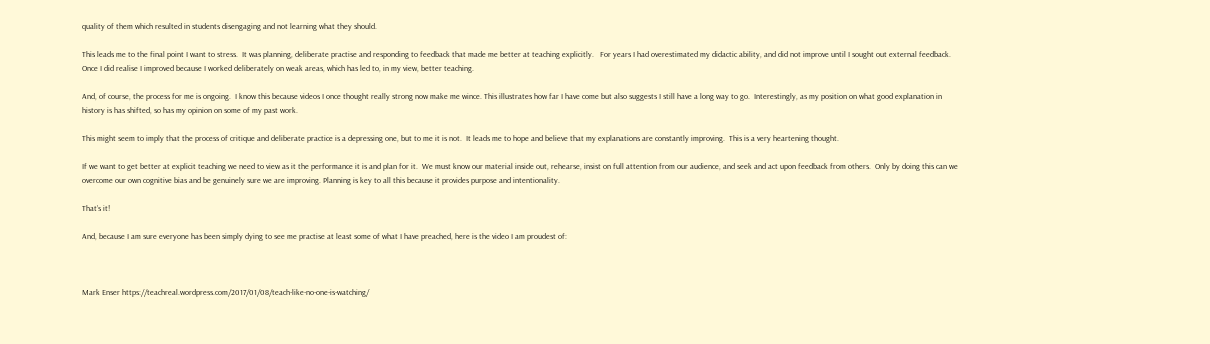quality of them which resulted in students disengaging and not learning what they should.

This leads me to the final point I want to stress.  It was planning, deliberate practise and responding to feedback that made me better at teaching explicitly.   For years I had overestimated my didactic ability, and did not improve until I sought out external feedback.  Once I did realise I improved because I worked deliberately on weak areas, which has led to, in my view, better teaching.

And, of course, the process for me is ongoing.  I know this because videos I once thought really strong now make me wince. This illustrates how far I have come but also suggests I still have a long way to go.  Interestingly, as my position on what good explanation in history is has shifted, so has my opinion on some of my past work.

This might seem to imply that the process of critique and deliberate practice is a depressing one, but to me it is not.  It leads me to hope and believe that my explanations are constantly improving.  This is a very heartening thought.

If we want to get better at explicit teaching we need to view as it the performance it is and plan for it.  We must know our material inside out, rehearse, insist on full attention from our audience, and seek and act upon feedback from others.  Only by doing this can we overcome our own cognitive bias and be genuinely sure we are improving. Planning is key to all this because it provides purpose and intentionality.

That’s it!

And, because I am sure everyone has been simply dying to see me practise at least some of what I have preached, here is the video I am proudest of:



Mark Enser https://teachreal.wordpress.com/2017/01/08/teach-like-no-one-is-watching/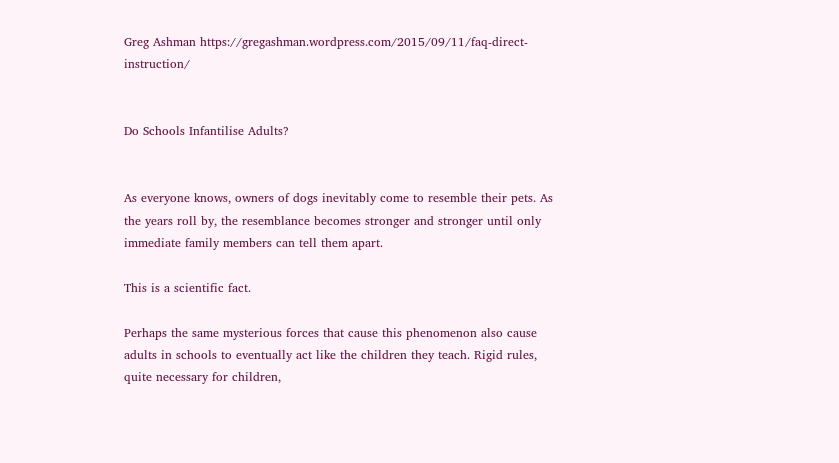Greg Ashman https://gregashman.wordpress.com/2015/09/11/faq-direct-instruction/


Do Schools Infantilise Adults?


As everyone knows, owners of dogs inevitably come to resemble their pets. As the years roll by, the resemblance becomes stronger and stronger until only immediate family members can tell them apart.

This is a scientific fact.

Perhaps the same mysterious forces that cause this phenomenon also cause adults in schools to eventually act like the children they teach. Rigid rules, quite necessary for children,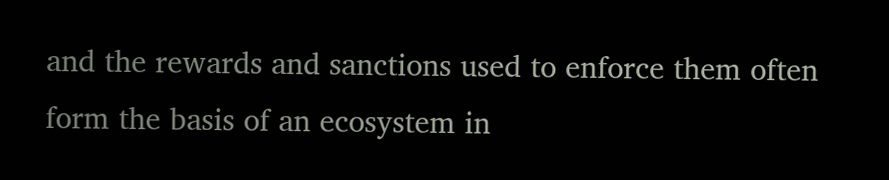and the rewards and sanctions used to enforce them often form the basis of an ecosystem in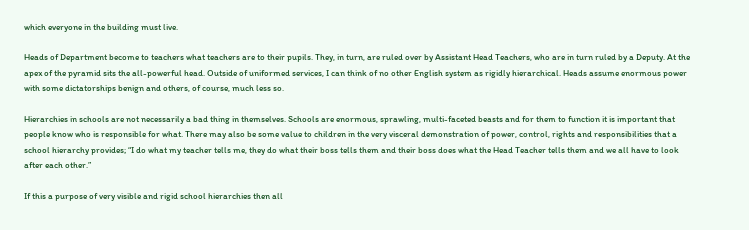which everyone in the building must live.

Heads of Department become to teachers what teachers are to their pupils. They, in turn, are ruled over by Assistant Head Teachers, who are in turn ruled by a Deputy. At the apex of the pyramid sits the all-powerful head. Outside of uniformed services, I can think of no other English system as rigidly hierarchical. Heads assume enormous power with some dictatorships benign and others, of course, much less so.

Hierarchies in schools are not necessarily a bad thing in themselves. Schools are enormous, sprawling, multi-faceted beasts and for them to function it is important that people know who is responsible for what. There may also be some value to children in the very visceral demonstration of power, control, rights and responsibilities that a school hierarchy provides; “I do what my teacher tells me, they do what their boss tells them and their boss does what the Head Teacher tells them and we all have to look after each other.”

If this a purpose of very visible and rigid school hierarchies then all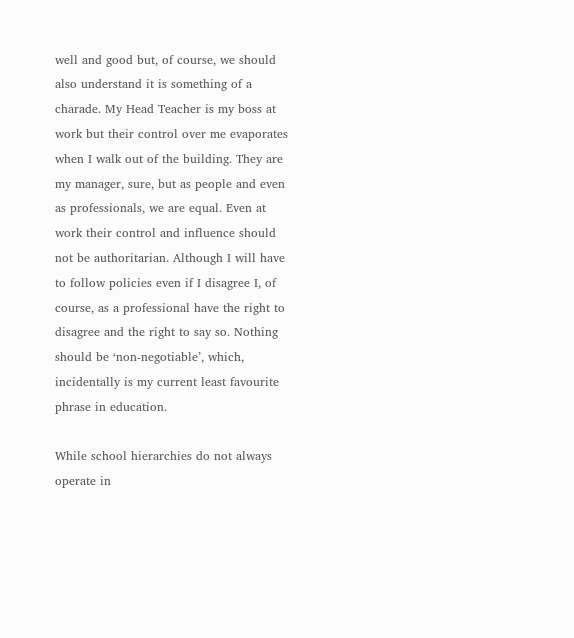well and good but, of course, we should also understand it is something of a charade. My Head Teacher is my boss at work but their control over me evaporates when I walk out of the building. They are my manager, sure, but as people and even as professionals, we are equal. Even at work their control and influence should not be authoritarian. Although I will have to follow policies even if I disagree I, of course, as a professional have the right to disagree and the right to say so. Nothing should be ‘non-negotiable’, which, incidentally is my current least favourite phrase in education.

While school hierarchies do not always operate in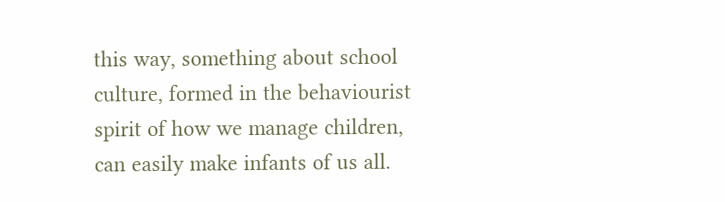this way, something about school culture, formed in the behaviourist spirit of how we manage children, can easily make infants of us all.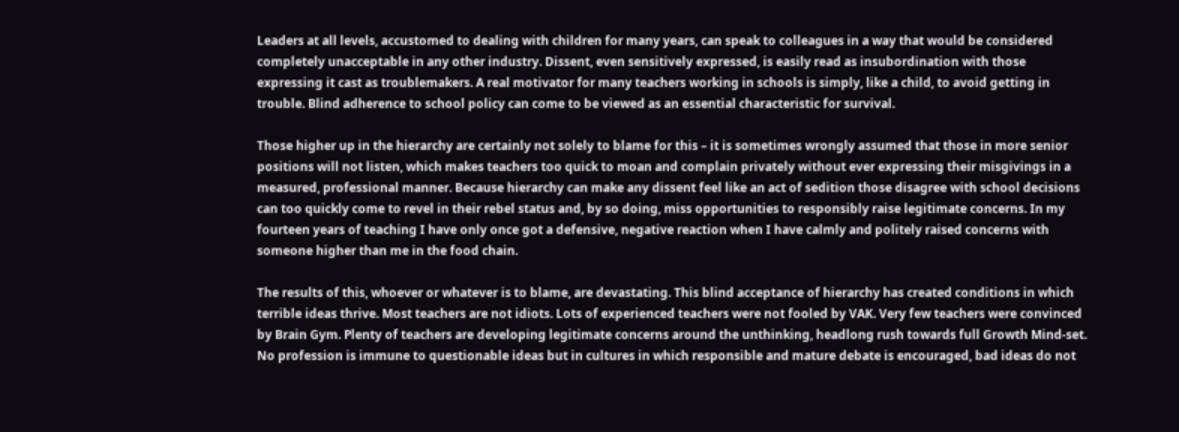Leaders at all levels, accustomed to dealing with children for many years, can speak to colleagues in a way that would be considered completely unacceptable in any other industry. Dissent, even sensitively expressed, is easily read as insubordination with those expressing it cast as troublemakers. A real motivator for many teachers working in schools is simply, like a child, to avoid getting in trouble. Blind adherence to school policy can come to be viewed as an essential characteristic for survival.

Those higher up in the hierarchy are certainly not solely to blame for this – it is sometimes wrongly assumed that those in more senior positions will not listen, which makes teachers too quick to moan and complain privately without ever expressing their misgivings in a measured, professional manner. Because hierarchy can make any dissent feel like an act of sedition those disagree with school decisions can too quickly come to revel in their rebel status and, by so doing, miss opportunities to responsibly raise legitimate concerns. In my fourteen years of teaching I have only once got a defensive, negative reaction when I have calmly and politely raised concerns with someone higher than me in the food chain.

The results of this, whoever or whatever is to blame, are devastating. This blind acceptance of hierarchy has created conditions in which terrible ideas thrive. Most teachers are not idiots. Lots of experienced teachers were not fooled by VAK. Very few teachers were convinced by Brain Gym. Plenty of teachers are developing legitimate concerns around the unthinking, headlong rush towards full Growth Mind-set. No profession is immune to questionable ideas but in cultures in which responsible and mature debate is encouraged, bad ideas do not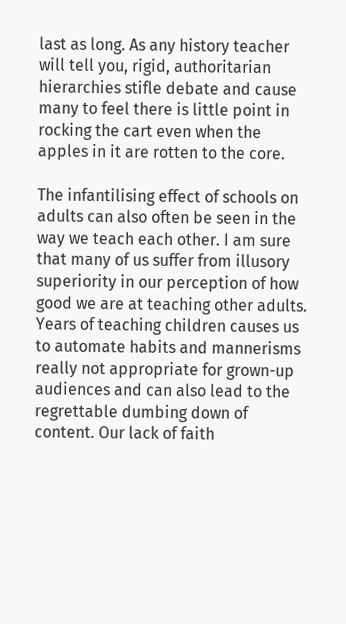last as long. As any history teacher will tell you, rigid, authoritarian hierarchies stifle debate and cause many to feel there is little point in rocking the cart even when the apples in it are rotten to the core.

The infantilising effect of schools on adults can also often be seen in the way we teach each other. I am sure that many of us suffer from illusory superiority in our perception of how good we are at teaching other adults. Years of teaching children causes us to automate habits and mannerisms really not appropriate for grown-up audiences and can also lead to the regrettable dumbing down of content. Our lack of faith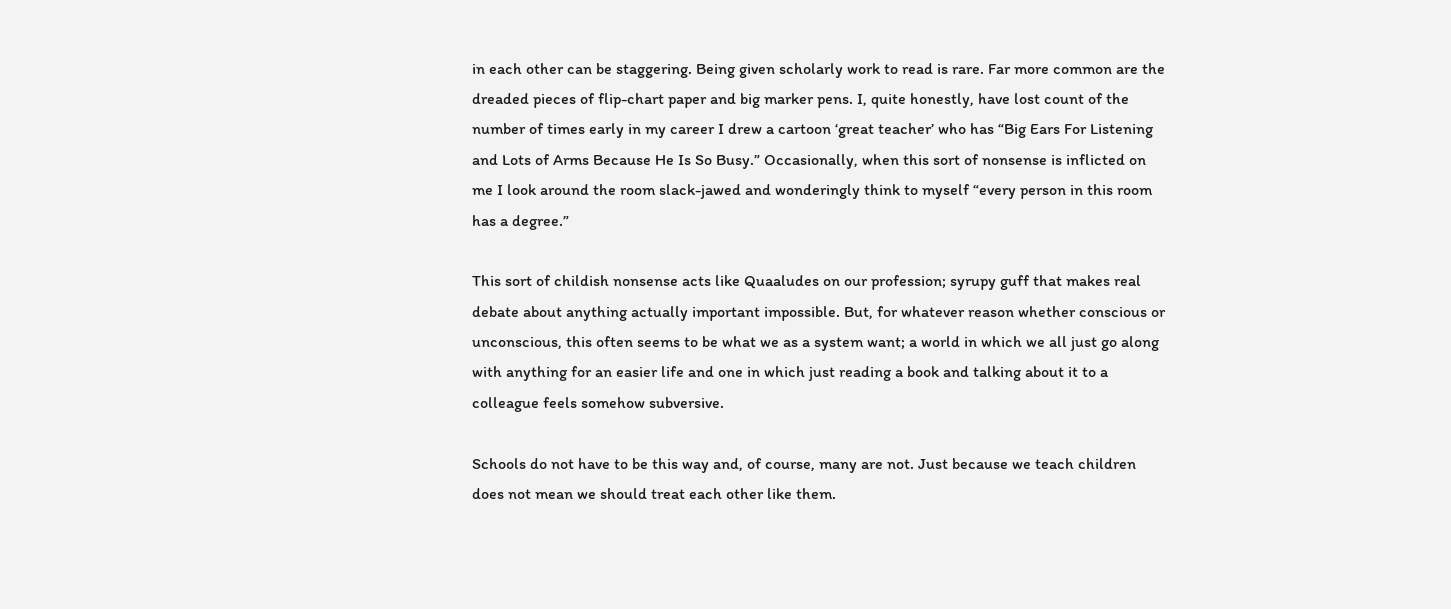in each other can be staggering. Being given scholarly work to read is rare. Far more common are the dreaded pieces of flip-chart paper and big marker pens. I, quite honestly, have lost count of the number of times early in my career I drew a cartoon ‘great teacher’ who has “Big Ears For Listening and Lots of Arms Because He Is So Busy.” Occasionally, when this sort of nonsense is inflicted on me I look around the room slack-jawed and wonderingly think to myself “every person in this room has a degree.”

This sort of childish nonsense acts like Quaaludes on our profession; syrupy guff that makes real debate about anything actually important impossible. But, for whatever reason whether conscious or unconscious, this often seems to be what we as a system want; a world in which we all just go along with anything for an easier life and one in which just reading a book and talking about it to a colleague feels somehow subversive.

Schools do not have to be this way and, of course, many are not. Just because we teach children does not mean we should treat each other like them.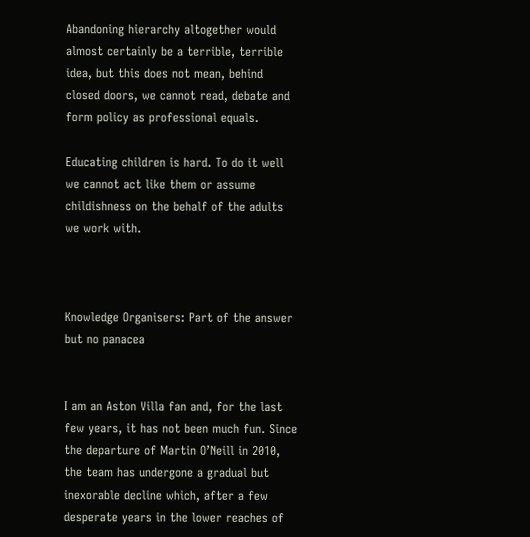Abandoning hierarchy altogether would almost certainly be a terrible, terrible idea, but this does not mean, behind closed doors, we cannot read, debate and form policy as professional equals.

Educating children is hard. To do it well we cannot act like them or assume childishness on the behalf of the adults we work with.



Knowledge Organisers: Part of the answer but no panacea


I am an Aston Villa fan and, for the last few years, it has not been much fun. Since the departure of Martin O’Neill in 2010, the team has undergone a gradual but inexorable decline which, after a few desperate years in the lower reaches of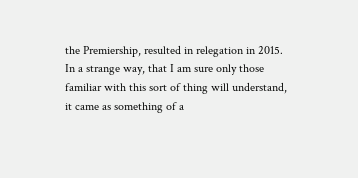the Premiership, resulted in relegation in 2015. In a strange way, that I am sure only those familiar with this sort of thing will understand, it came as something of a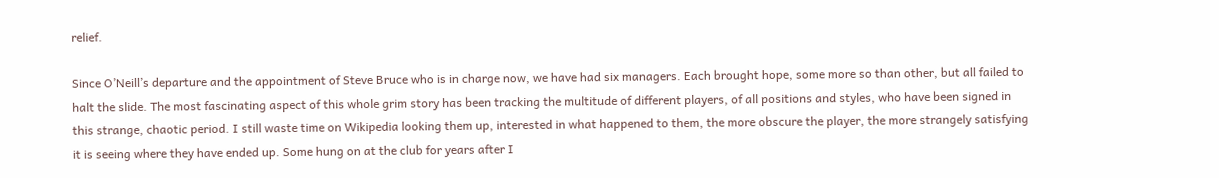relief.

Since O’Neill’s departure and the appointment of Steve Bruce who is in charge now, we have had six managers. Each brought hope, some more so than other, but all failed to halt the slide. The most fascinating aspect of this whole grim story has been tracking the multitude of different players, of all positions and styles, who have been signed in this strange, chaotic period. I still waste time on Wikipedia looking them up, interested in what happened to them, the more obscure the player, the more strangely satisfying it is seeing where they have ended up. Some hung on at the club for years after I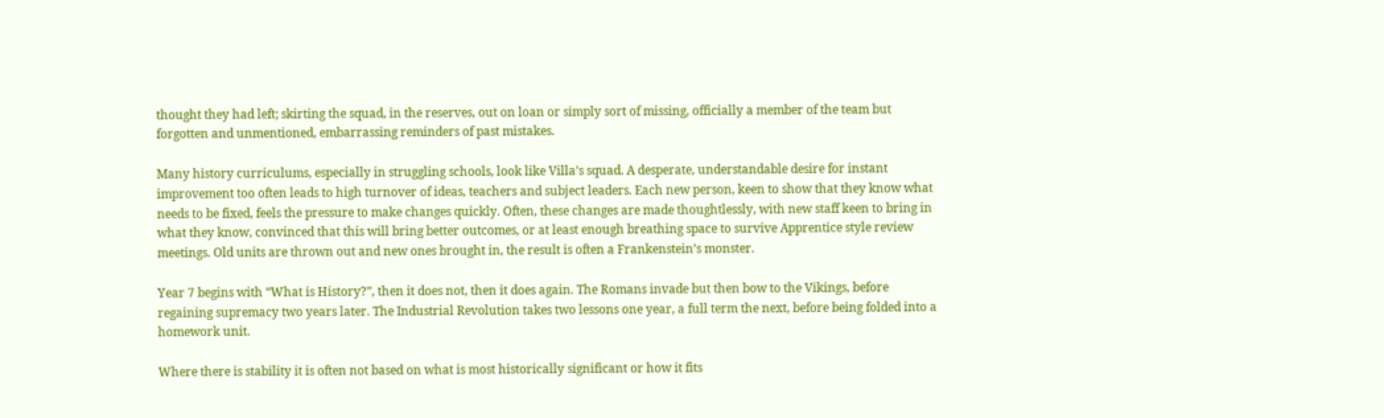thought they had left; skirting the squad, in the reserves, out on loan or simply sort of missing, officially a member of the team but forgotten and unmentioned, embarrassing reminders of past mistakes.

Many history curriculums, especially in struggling schools, look like Villa’s squad. A desperate, understandable desire for instant improvement too often leads to high turnover of ideas, teachers and subject leaders. Each new person, keen to show that they know what needs to be fixed, feels the pressure to make changes quickly. Often, these changes are made thoughtlessly, with new staff keen to bring in what they know, convinced that this will bring better outcomes, or at least enough breathing space to survive Apprentice style review meetings. Old units are thrown out and new ones brought in, the result is often a Frankenstein’s monster.

Year 7 begins with “What is History?”, then it does not, then it does again. The Romans invade but then bow to the Vikings, before regaining supremacy two years later. The Industrial Revolution takes two lessons one year, a full term the next, before being folded into a homework unit.

Where there is stability it is often not based on what is most historically significant or how it fits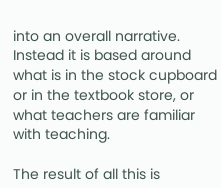into an overall narrative. Instead it is based around what is in the stock cupboard or in the textbook store, or what teachers are familiar with teaching.

The result of all this is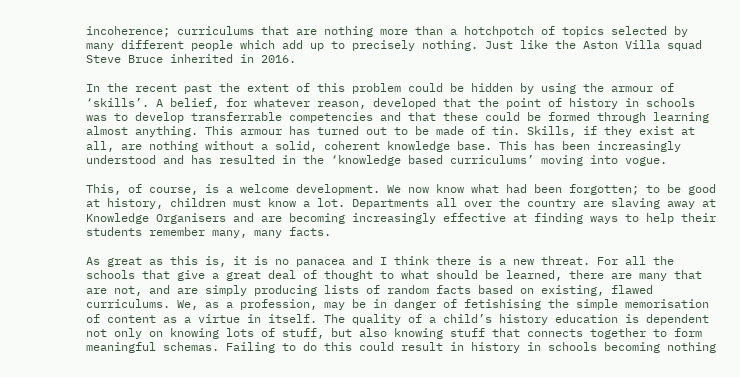incoherence; curriculums that are nothing more than a hotchpotch of topics selected by many different people which add up to precisely nothing. Just like the Aston Villa squad Steve Bruce inherited in 2016.

In the recent past the extent of this problem could be hidden by using the armour of ‘skills’. A belief, for whatever reason, developed that the point of history in schools was to develop transferrable competencies and that these could be formed through learning almost anything. This armour has turned out to be made of tin. Skills, if they exist at all, are nothing without a solid, coherent knowledge base. This has been increasingly understood and has resulted in the ‘knowledge based curriculums’ moving into vogue.

This, of course, is a welcome development. We now know what had been forgotten; to be good at history, children must know a lot. Departments all over the country are slaving away at Knowledge Organisers and are becoming increasingly effective at finding ways to help their students remember many, many facts.

As great as this is, it is no panacea and I think there is a new threat. For all the schools that give a great deal of thought to what should be learned, there are many that are not, and are simply producing lists of random facts based on existing, flawed curriculums. We, as a profession, may be in danger of fetishising the simple memorisation of content as a virtue in itself. The quality of a child’s history education is dependent not only on knowing lots of stuff, but also knowing stuff that connects together to form meaningful schemas. Failing to do this could result in history in schools becoming nothing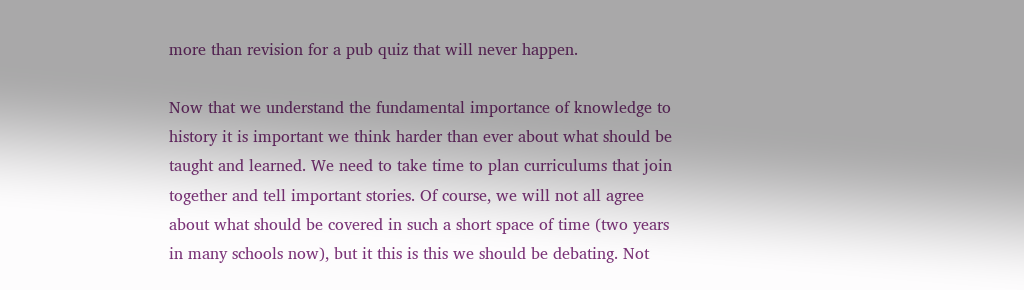more than revision for a pub quiz that will never happen.

Now that we understand the fundamental importance of knowledge to history it is important we think harder than ever about what should be taught and learned. We need to take time to plan curriculums that join together and tell important stories. Of course, we will not all agree about what should be covered in such a short space of time (two years in many schools now), but it this is this we should be debating. Not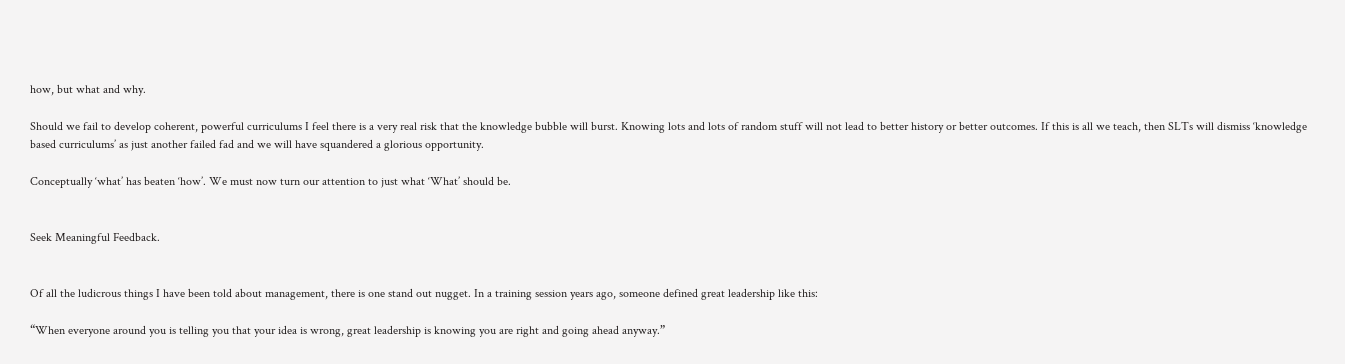how, but what and why.

Should we fail to develop coherent, powerful curriculums I feel there is a very real risk that the knowledge bubble will burst. Knowing lots and lots of random stuff will not lead to better history or better outcomes. If this is all we teach, then SLTs will dismiss ‘knowledge based curriculums’ as just another failed fad and we will have squandered a glorious opportunity.

Conceptually ‘what’ has beaten ‘how’. We must now turn our attention to just what ‘What’ should be.


Seek Meaningful Feedback.


Of all the ludicrous things I have been told about management, there is one stand out nugget. In a training session years ago, someone defined great leadership like this:

“When everyone around you is telling you that your idea is wrong, great leadership is knowing you are right and going ahead anyway.”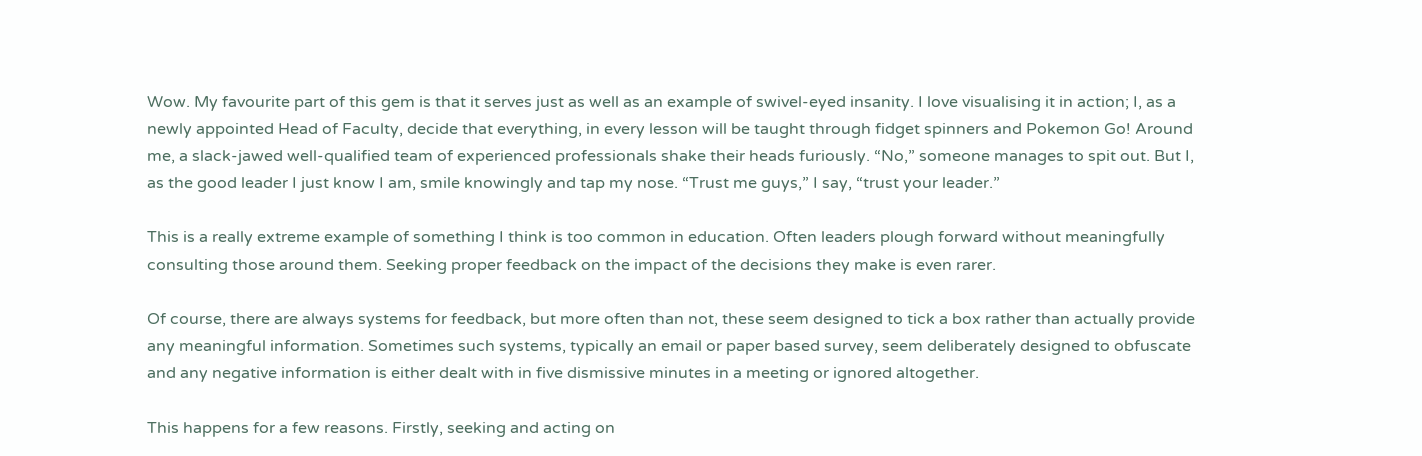Wow. My favourite part of this gem is that it serves just as well as an example of swivel-eyed insanity. I love visualising it in action; I, as a newly appointed Head of Faculty, decide that everything, in every lesson will be taught through fidget spinners and Pokemon Go! Around me, a slack-jawed well-qualified team of experienced professionals shake their heads furiously. “No,” someone manages to spit out. But I, as the good leader I just know I am, smile knowingly and tap my nose. “Trust me guys,” I say, “trust your leader.”

This is a really extreme example of something I think is too common in education. Often leaders plough forward without meaningfully consulting those around them. Seeking proper feedback on the impact of the decisions they make is even rarer.

Of course, there are always systems for feedback, but more often than not, these seem designed to tick a box rather than actually provide any meaningful information. Sometimes such systems, typically an email or paper based survey, seem deliberately designed to obfuscate and any negative information is either dealt with in five dismissive minutes in a meeting or ignored altogether.

This happens for a few reasons. Firstly, seeking and acting on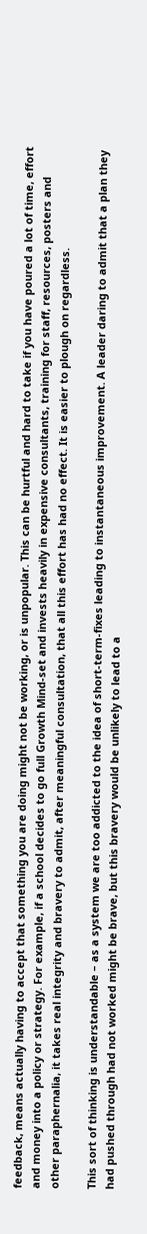feedback, means actually having to accept that something you are doing might not be working, or is unpopular. This can be hurtful and hard to take if you have poured a lot of time, effort and money into a policy or strategy. For example, if a school decides to go full Growth Mind-set and invests heavily in expensive consultants, training for staff, resources, posters and other paraphernalia, it takes real integrity and bravery to admit, after meaningful consultation, that all this effort has had no effect. It is easier to plough on regardless.

This sort of thinking is understandable – as a system we are too addicted to the idea of short-term-fixes leading to instantaneous improvement. A leader daring to admit that a plan they had pushed through had not worked might be brave, but this bravery would be unlikely to lead to a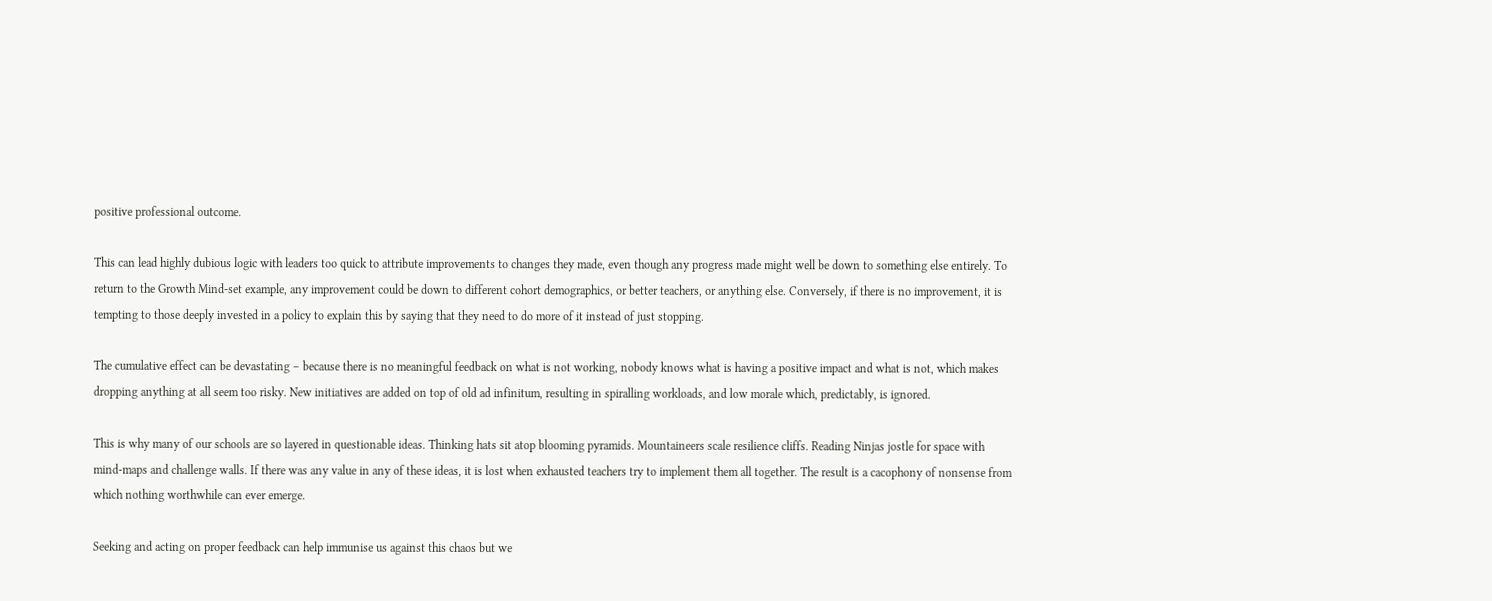positive professional outcome.

This can lead highly dubious logic with leaders too quick to attribute improvements to changes they made, even though any progress made might well be down to something else entirely. To return to the Growth Mind-set example, any improvement could be down to different cohort demographics, or better teachers, or anything else. Conversely, if there is no improvement, it is tempting to those deeply invested in a policy to explain this by saying that they need to do more of it instead of just stopping.

The cumulative effect can be devastating – because there is no meaningful feedback on what is not working, nobody knows what is having a positive impact and what is not, which makes dropping anything at all seem too risky. New initiatives are added on top of old ad infinitum, resulting in spiralling workloads, and low morale which, predictably, is ignored.

This is why many of our schools are so layered in questionable ideas. Thinking hats sit atop blooming pyramids. Mountaineers scale resilience cliffs. Reading Ninjas jostle for space with mind-maps and challenge walls. If there was any value in any of these ideas, it is lost when exhausted teachers try to implement them all together. The result is a cacophony of nonsense from which nothing worthwhile can ever emerge.

Seeking and acting on proper feedback can help immunise us against this chaos but we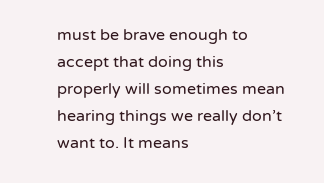must be brave enough to accept that doing this properly will sometimes mean hearing things we really don’t want to. It means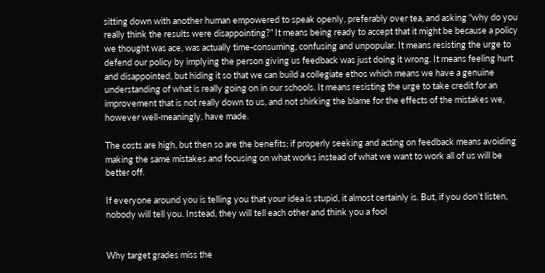sitting down with another human empowered to speak openly, preferably over tea, and asking “why do you really think the results were disappointing?” It means being ready to accept that it might be because a policy we thought was ace, was actually time-consuming, confusing and unpopular. It means resisting the urge to defend our policy by implying the person giving us feedback was just doing it wrong. It means feeling hurt and disappointed, but hiding it so that we can build a collegiate ethos which means we have a genuine understanding of what is really going on in our schools. It means resisting the urge to take credit for an improvement that is not really down to us, and not shirking the blame for the effects of the mistakes we, however well-meaningly, have made.

The costs are high, but then so are the benefits; if properly seeking and acting on feedback means avoiding making the same mistakes and focusing on what works instead of what we want to work all of us will be better off.

If everyone around you is telling you that your idea is stupid, it almost certainly is. But, if you don’t listen, nobody will tell you. Instead, they will tell each other and think you a fool


Why target grades miss the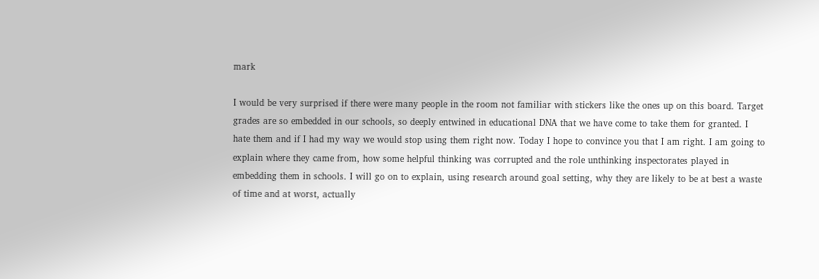mark

I would be very surprised if there were many people in the room not familiar with stickers like the ones up on this board. Target grades are so embedded in our schools, so deeply entwined in educational DNA that we have come to take them for granted. I hate them and if I had my way we would stop using them right now. Today I hope to convince you that I am right. I am going to explain where they came from, how some helpful thinking was corrupted and the role unthinking inspectorates played in embedding them in schools. I will go on to explain, using research around goal setting, why they are likely to be at best a waste of time and at worst, actually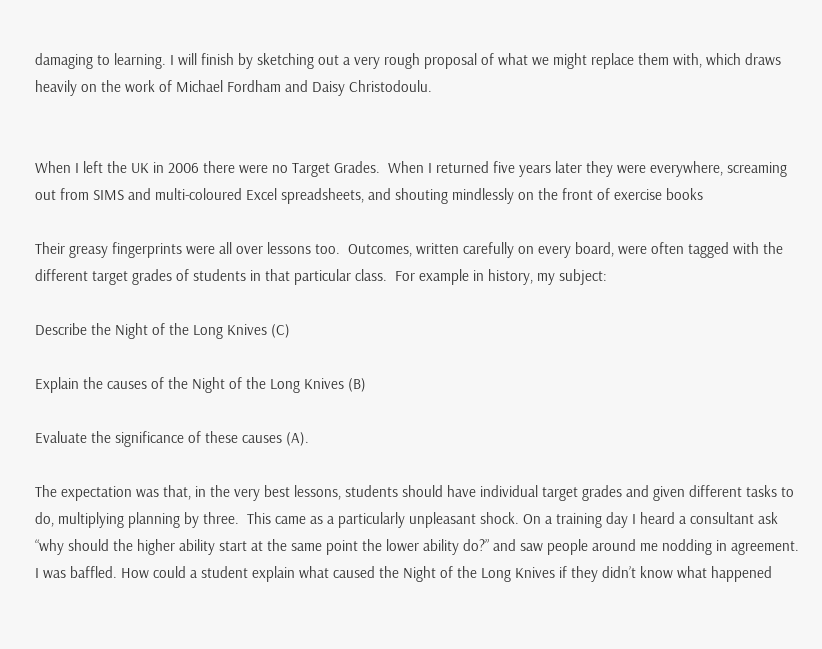damaging to learning. I will finish by sketching out a very rough proposal of what we might replace them with, which draws heavily on the work of Michael Fordham and Daisy Christodoulu.


When I left the UK in 2006 there were no Target Grades.  When I returned five years later they were everywhere, screaming out from SIMS and multi-coloured Excel spreadsheets, and shouting mindlessly on the front of exercise books

Their greasy fingerprints were all over lessons too.  Outcomes, written carefully on every board, were often tagged with the different target grades of students in that particular class.  For example in history, my subject:

Describe the Night of the Long Knives (C)

Explain the causes of the Night of the Long Knives (B)

Evaluate the significance of these causes (A).

The expectation was that, in the very best lessons, students should have individual target grades and given different tasks to do, multiplying planning by three.  This came as a particularly unpleasant shock. On a training day I heard a consultant ask “why should the higher ability start at the same point the lower ability do?” and saw people around me nodding in agreement. I was baffled. How could a student explain what caused the Night of the Long Knives if they didn’t know what happened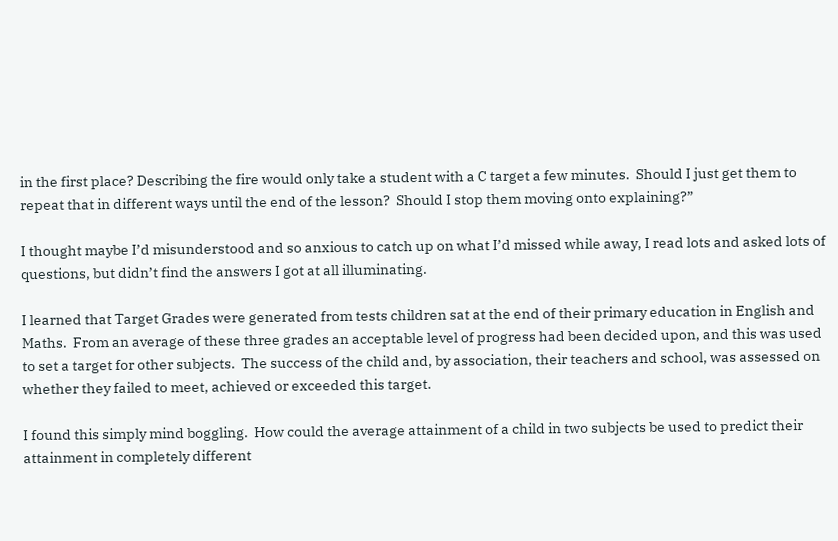in the first place? Describing the fire would only take a student with a C target a few minutes.  Should I just get them to repeat that in different ways until the end of the lesson?  Should I stop them moving onto explaining?”

I thought maybe I’d misunderstood and so anxious to catch up on what I’d missed while away, I read lots and asked lots of questions, but didn’t find the answers I got at all illuminating.

I learned that Target Grades were generated from tests children sat at the end of their primary education in English and Maths.  From an average of these three grades an acceptable level of progress had been decided upon, and this was used to set a target for other subjects.  The success of the child and, by association, their teachers and school, was assessed on whether they failed to meet, achieved or exceeded this target.

I found this simply mind boggling.  How could the average attainment of a child in two subjects be used to predict their attainment in completely different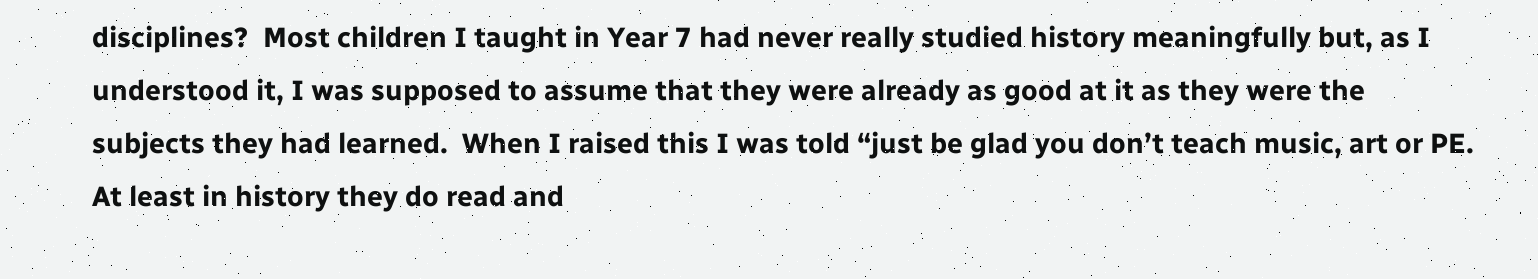disciplines?  Most children I taught in Year 7 had never really studied history meaningfully but, as I understood it, I was supposed to assume that they were already as good at it as they were the subjects they had learned.  When I raised this I was told “just be glad you don’t teach music, art or PE.  At least in history they do read and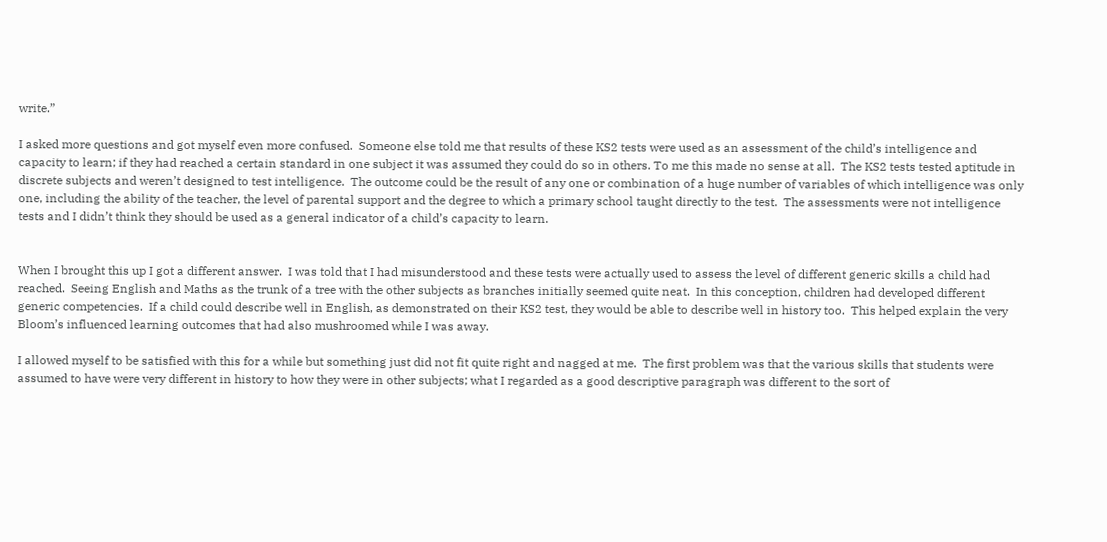write.”

I asked more questions and got myself even more confused.  Someone else told me that results of these KS2 tests were used as an assessment of the child’s intelligence and capacity to learn; if they had reached a certain standard in one subject it was assumed they could do so in others. To me this made no sense at all.  The KS2 tests tested aptitude in discrete subjects and weren’t designed to test intelligence.  The outcome could be the result of any one or combination of a huge number of variables of which intelligence was only one, including the ability of the teacher, the level of parental support and the degree to which a primary school taught directly to the test.  The assessments were not intelligence tests and I didn’t think they should be used as a general indicator of a child’s capacity to learn.


When I brought this up I got a different answer.  I was told that I had misunderstood and these tests were actually used to assess the level of different generic skills a child had reached.  Seeing English and Maths as the trunk of a tree with the other subjects as branches initially seemed quite neat.  In this conception, children had developed different generic competencies.  If a child could describe well in English, as demonstrated on their KS2 test, they would be able to describe well in history too.  This helped explain the very Bloom’s influenced learning outcomes that had also mushroomed while I was away.

I allowed myself to be satisfied with this for a while but something just did not fit quite right and nagged at me.  The first problem was that the various skills that students were assumed to have were very different in history to how they were in other subjects; what I regarded as a good descriptive paragraph was different to the sort of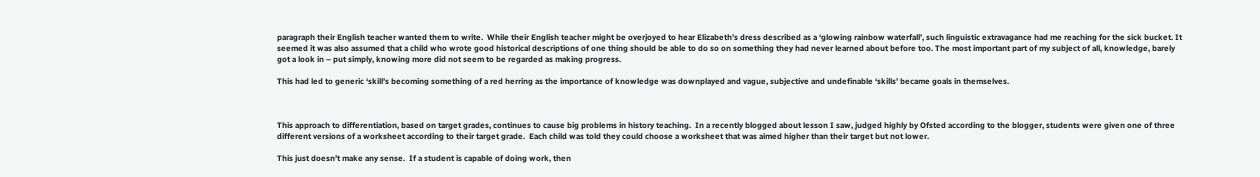paragraph their English teacher wanted them to write.  While their English teacher might be overjoyed to hear Elizabeth’s dress described as a ‘glowing rainbow waterfall’, such linguistic extravagance had me reaching for the sick bucket. It seemed it was also assumed that a child who wrote good historical descriptions of one thing should be able to do so on something they had never learned about before too. The most important part of my subject of all, knowledge, barely got a look in – put simply, knowing more did not seem to be regarded as making progress.

This had led to generic ‘skill’s becoming something of a red herring as the importance of knowledge was downplayed and vague, subjective and undefinable ‘skills’ became goals in themselves.



This approach to differentiation, based on target grades, continues to cause big problems in history teaching.  In a recently blogged about lesson I saw, judged highly by Ofsted according to the blogger, students were given one of three different versions of a worksheet according to their target grade.  Each child was told they could choose a worksheet that was aimed higher than their target but not lower.

This just doesn’t make any sense.  If a student is capable of doing work, then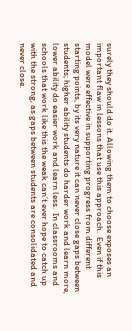surely they should do it. Allowing them to choose exposes an important flaw in lessons that use this approach.  Even if this model were effective in supporting progress from different starting points, by its very nature it can never close gaps between students; higher ability students do harder work and learn more, lower ability do easier work and learn less.  In classrooms and schools that work like this the weak can’t ever hope to catch up with the strong, as gaps between students are consolidated and never close.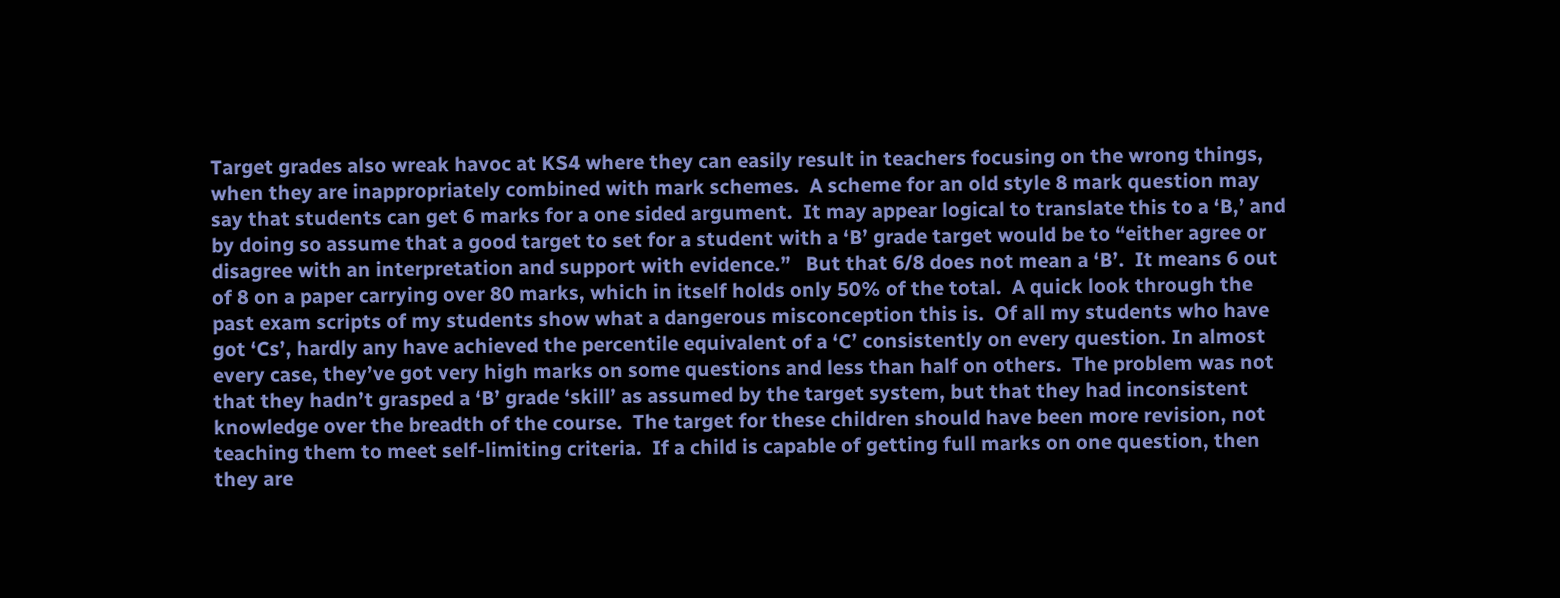Target grades also wreak havoc at KS4 where they can easily result in teachers focusing on the wrong things, when they are inappropriately combined with mark schemes.  A scheme for an old style 8 mark question may say that students can get 6 marks for a one sided argument.  It may appear logical to translate this to a ‘B,’ and by doing so assume that a good target to set for a student with a ‘B’ grade target would be to “either agree or disagree with an interpretation and support with evidence.”   But that 6/8 does not mean a ‘B’.  It means 6 out of 8 on a paper carrying over 80 marks, which in itself holds only 50% of the total.  A quick look through the past exam scripts of my students show what a dangerous misconception this is.  Of all my students who have got ‘Cs’, hardly any have achieved the percentile equivalent of a ‘C’ consistently on every question. In almost every case, they’ve got very high marks on some questions and less than half on others.  The problem was not that they hadn’t grasped a ‘B’ grade ‘skill’ as assumed by the target system, but that they had inconsistent knowledge over the breadth of the course.  The target for these children should have been more revision, not teaching them to meet self-limiting criteria.  If a child is capable of getting full marks on one question, then they are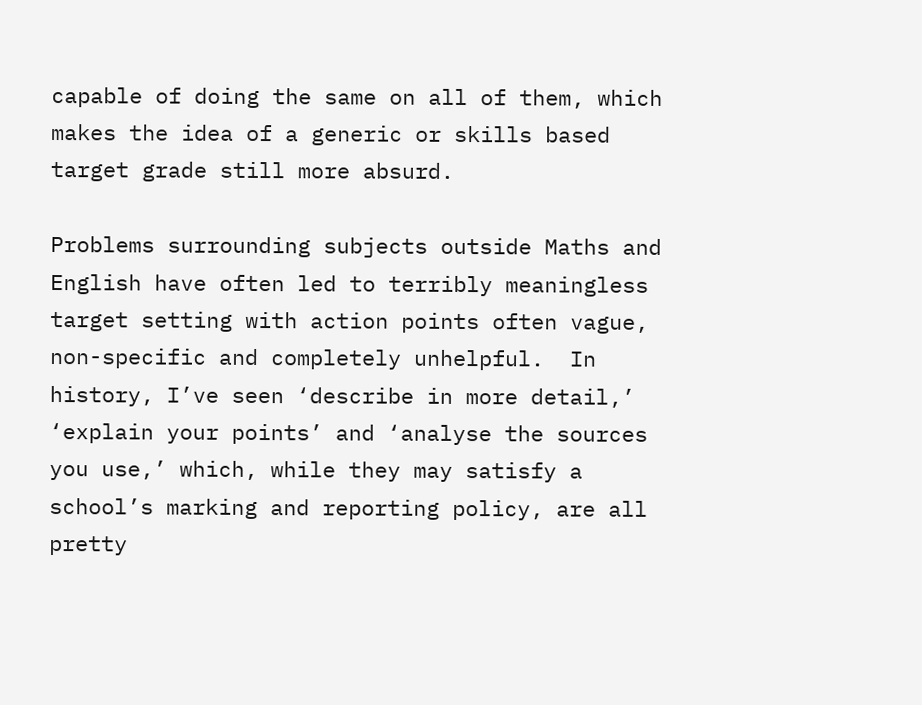capable of doing the same on all of them, which makes the idea of a generic or skills based target grade still more absurd.

Problems surrounding subjects outside Maths and English have often led to terribly meaningless target setting with action points often vague, non-specific and completely unhelpful.  In history, I’ve seen ‘describe in more detail,’ ‘explain your points’ and ‘analyse the sources you use,’ which, while they may satisfy a school’s marking and reporting policy, are all pretty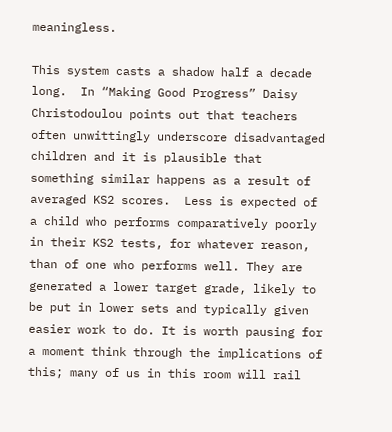meaningless.

This system casts a shadow half a decade long.  In “Making Good Progress” Daisy Christodoulou points out that teachers often unwittingly underscore disadvantaged children and it is plausible that something similar happens as a result of averaged KS2 scores.  Less is expected of a child who performs comparatively poorly in their KS2 tests, for whatever reason, than of one who performs well. They are generated a lower target grade, likely to be put in lower sets and typically given easier work to do. It is worth pausing for a moment think through the implications of this; many of us in this room will rail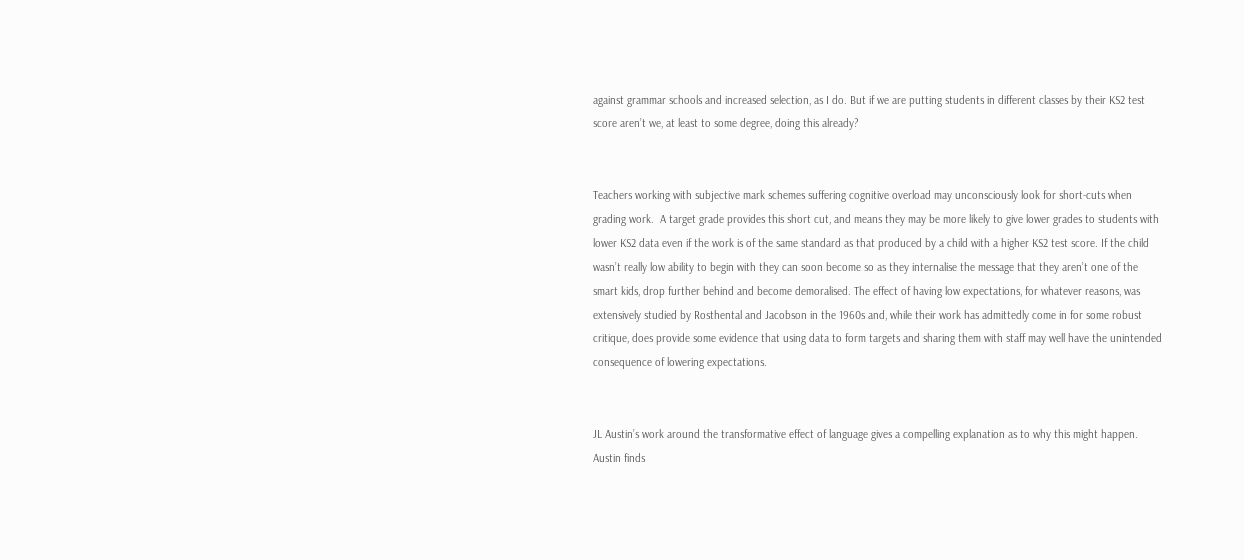against grammar schools and increased selection, as I do. But if we are putting students in different classes by their KS2 test score aren’t we, at least to some degree, doing this already?


Teachers working with subjective mark schemes suffering cognitive overload may unconsciously look for short-cuts when grading work.  A target grade provides this short cut, and means they may be more likely to give lower grades to students with lower KS2 data even if the work is of the same standard as that produced by a child with a higher KS2 test score. If the child wasn’t really low ability to begin with they can soon become so as they internalise the message that they aren’t one of the smart kids, drop further behind and become demoralised. The effect of having low expectations, for whatever reasons, was extensively studied by Rosthental and Jacobson in the 1960s and, while their work has admittedly come in for some robust critique, does provide some evidence that using data to form targets and sharing them with staff may well have the unintended consequence of lowering expectations.


JL Austin’s work around the transformative effect of language gives a compelling explanation as to why this might happen.  Austin finds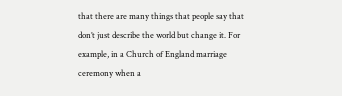that there are many things that people say that don’t just describe the world but change it. For example, in a Church of England marriage ceremony when a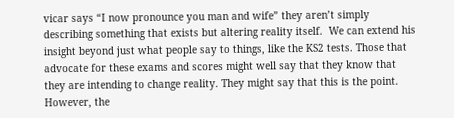vicar says “I now pronounce you man and wife” they aren’t simply describing something that exists but altering reality itself.  We can extend his insight beyond just what people say to things, like the KS2 tests. Those that advocate for these exams and scores might well say that they know that they are intending to change reality. They might say that this is the point. However, the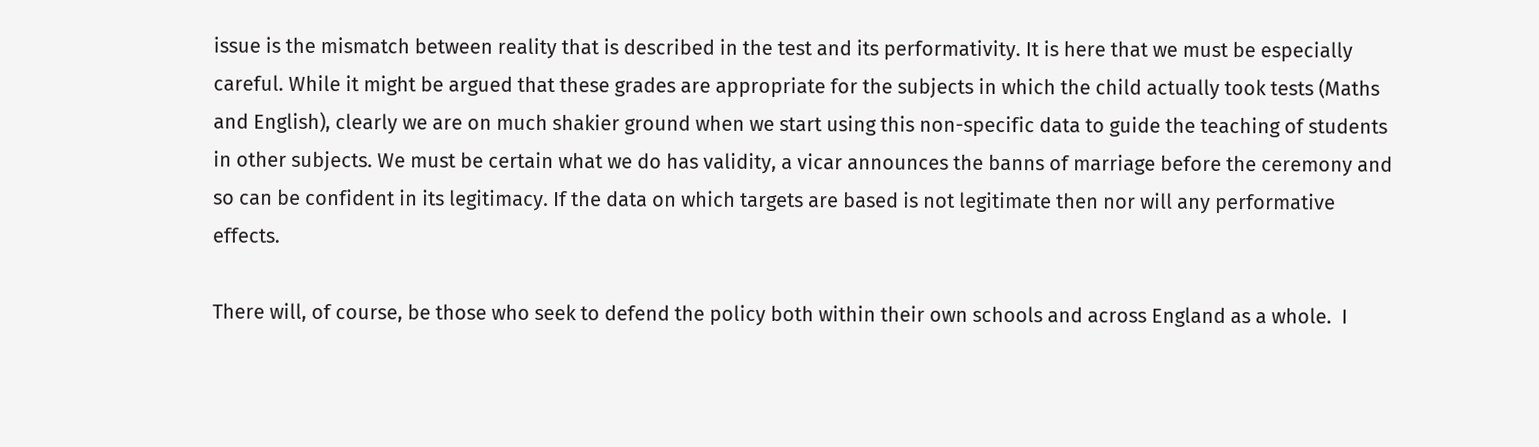issue is the mismatch between reality that is described in the test and its performativity. It is here that we must be especially careful. While it might be argued that these grades are appropriate for the subjects in which the child actually took tests (Maths and English), clearly we are on much shakier ground when we start using this non-specific data to guide the teaching of students in other subjects. We must be certain what we do has validity, a vicar announces the banns of marriage before the ceremony and so can be confident in its legitimacy. If the data on which targets are based is not legitimate then nor will any performative effects.

There will, of course, be those who seek to defend the policy both within their own schools and across England as a whole.  I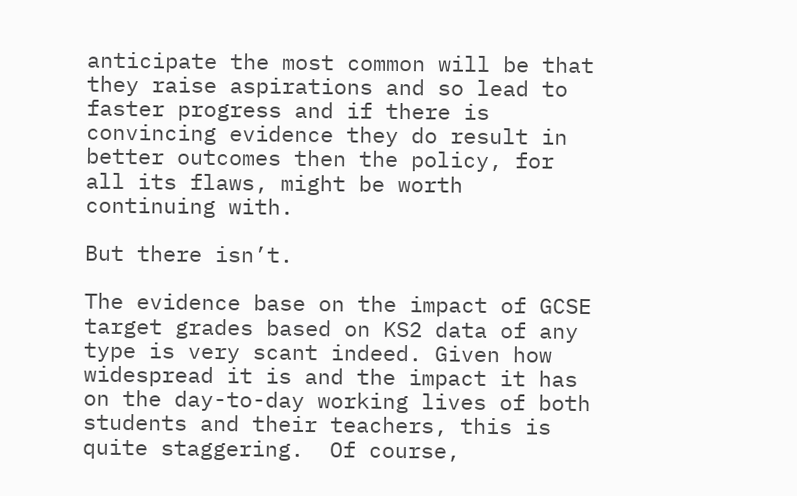anticipate the most common will be that they raise aspirations and so lead to faster progress and if there is convincing evidence they do result in better outcomes then the policy, for all its flaws, might be worth continuing with.

But there isn’t.

The evidence base on the impact of GCSE target grades based on KS2 data of any type is very scant indeed. Given how widespread it is and the impact it has on the day-to-day working lives of both students and their teachers, this is quite staggering.  Of course,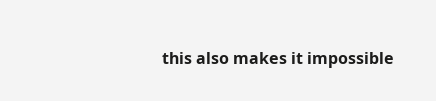this also makes it impossible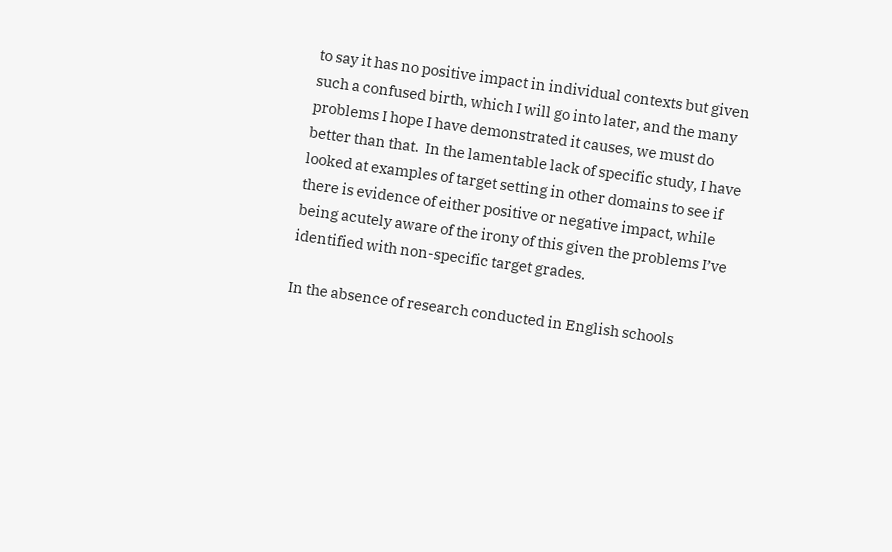to say it has no positive impact in individual contexts but given such a confused birth, which I will go into later, and the many problems I hope I have demonstrated it causes, we must do better than that.  In the lamentable lack of specific study, I have looked at examples of target setting in other domains to see if there is evidence of either positive or negative impact, while being acutely aware of the irony of this given the problems I’ve identified with non-specific target grades.

In the absence of research conducted in English schools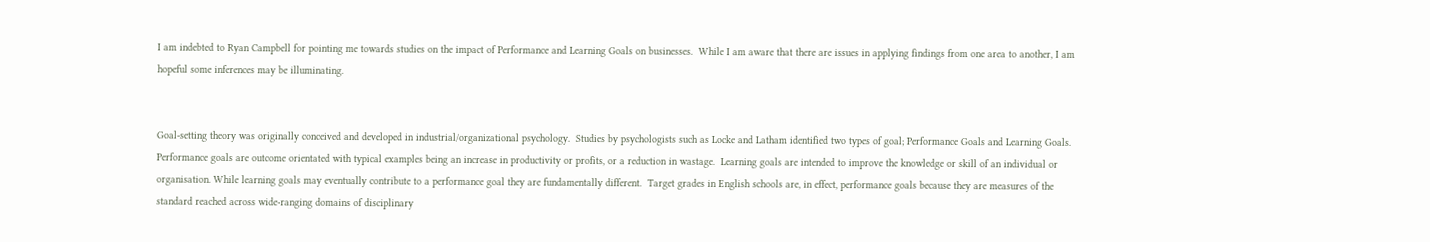I am indebted to Ryan Campbell for pointing me towards studies on the impact of Performance and Learning Goals on businesses.  While I am aware that there are issues in applying findings from one area to another, I am hopeful some inferences may be illuminating.


Goal-setting theory was originally conceived and developed in industrial/organizational psychology.  Studies by psychologists such as Locke and Latham identified two types of goal; Performance Goals and Learning Goals.  Performance goals are outcome orientated with typical examples being an increase in productivity or profits, or a reduction in wastage.  Learning goals are intended to improve the knowledge or skill of an individual or organisation. While learning goals may eventually contribute to a performance goal they are fundamentally different.  Target grades in English schools are, in effect, performance goals because they are measures of the standard reached across wide-ranging domains of disciplinary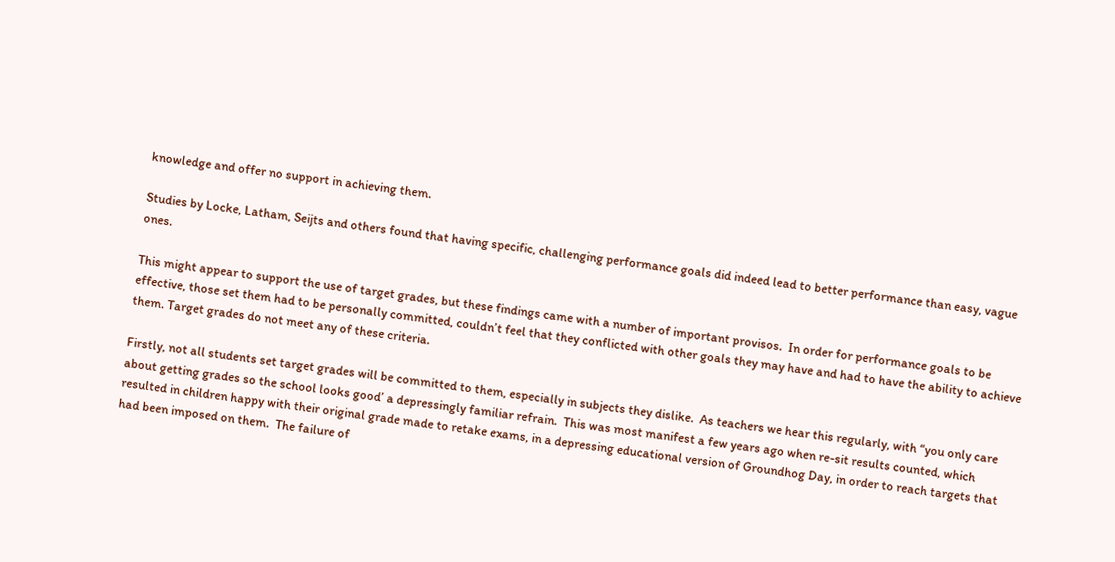knowledge and offer no support in achieving them.

Studies by Locke, Latham, Seijts and others found that having specific, challenging performance goals did indeed lead to better performance than easy, vague ones.

This might appear to support the use of target grades, but these findings came with a number of important provisos.  In order for performance goals to be effective, those set them had to be personally committed, couldn’t feel that they conflicted with other goals they may have and had to have the ability to achieve them. Target grades do not meet any of these criteria.

Firstly, not all students set target grades will be committed to them, especially in subjects they dislike.  As teachers we hear this regularly, with “you only care about getting grades so the school looks good’ a depressingly familiar refrain.  This was most manifest a few years ago when re-sit results counted, which resulted in children happy with their original grade made to retake exams, in a depressing educational version of Groundhog Day, in order to reach targets that had been imposed on them.  The failure of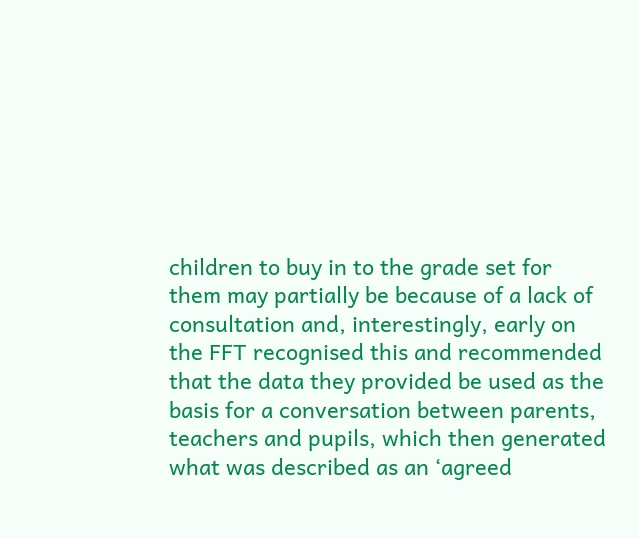children to buy in to the grade set for them may partially be because of a lack of consultation and, interestingly, early on the FFT recognised this and recommended that the data they provided be used as the basis for a conversation between parents, teachers and pupils, which then generated what was described as an ‘agreed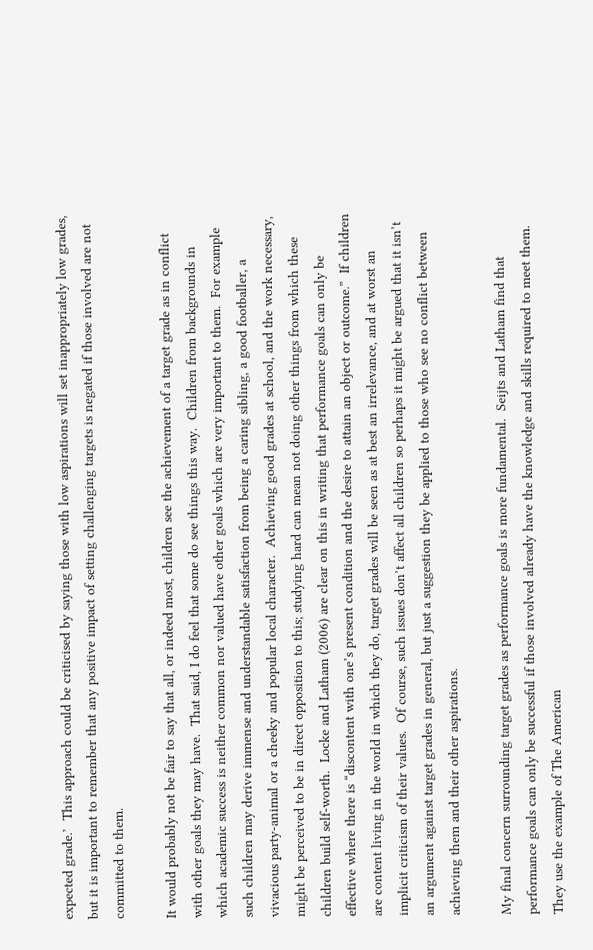expected grade.’  This approach could be criticised by saying those with low aspirations will set inappropriately low grades, but it is important to remember that any positive impact of setting challenging targets is negated if those involved are not committed to them.

It would probably not be fair to say that all, or indeed most, children see the achievement of a target grade as in conflict with other goals they may have.  That said, I do feel that some do see things this way.  Children from backgrounds in which academic success is neither common nor valued have other goals which are very important to them.  For example such children may derive immense and understandable satisfaction from being a caring sibling, a good footballer, a vivacious party-animal or a cheeky and popular local character.  Achieving good grades at school, and the work necessary, might be perceived to be in direct opposition to this; studying hard can mean not doing other things from which these children build self-worth.  Locke and Latham (2006) are clear on this in writing that performance goals can only be effective where there is “discontent with one’s present condition and the desire to attain an object or outcome.”  If children are content living in the world in which they do, target grades will be seen as at best an irrelevance, and at worst an implicit criticism of their values.  Of course, such issues don’t affect all children so perhaps it might be argued that it isn’t an argument against target grades in general, but just a suggestion they be applied to those who see no conflict between achieving them and their other aspirations.

My final concern surrounding target grades as performance goals is more fundamental.  Seijts and Latham find that performance goals can only be successful if those involved already have the knowledge and skills required to meet them.  They use the example of The American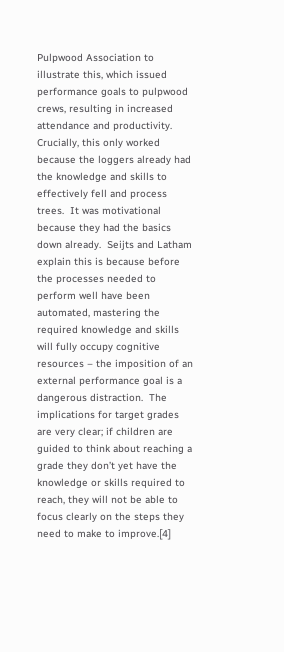Pulpwood Association to illustrate this, which issued performance goals to pulpwood crews, resulting in increased attendance and productivity.  Crucially, this only worked because the loggers already had the knowledge and skills to effectively fell and process trees.  It was motivational because they had the basics down already.  Seijts and Latham explain this is because before the processes needed to perform well have been automated, mastering the required knowledge and skills will fully occupy cognitive resources – the imposition of an external performance goal is a dangerous distraction.  The implications for target grades are very clear; if children are guided to think about reaching a grade they don’t yet have the knowledge or skills required to reach, they will not be able to focus clearly on the steps they need to make to improve.[4]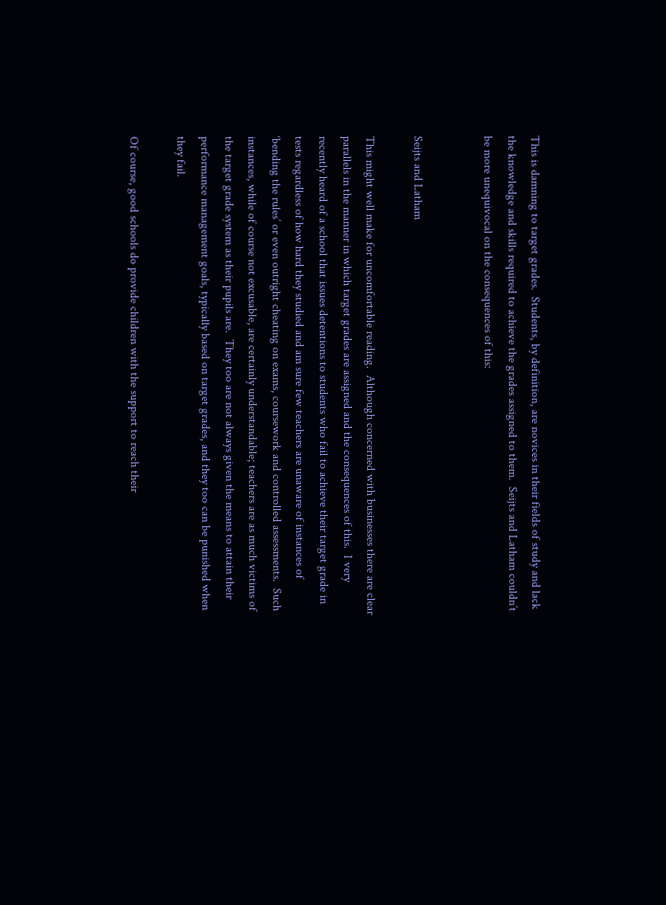This is damning to target grades.  Students, by definition, are novices in their fields of study and lack the knowledge and skills required to achieve the grades assigned to them.  Seijts and Latham couldn’t be more unequivocal on the consequences of this:


Seijts and Latham

This might well make for uncomfortable reading.  Although concerned with businesses there are clear parallels in the manner in which target grades are assigned and the consequences of this.  I very recently heard of a school that issues detentions to students who fail to achieve their target grade in tests regardless of how hard they studied and am sure few teachers are unaware of instances of ‘bending the rules’ or even outright cheating on exams, coursework and controlled assessments.  Such instances, while of course not excusable, are certainly understandable; teachers are as much victims of the target grade system as their pupils are.  They too are not always given the means to attain their performance management goals, typically based on target grades, and they too can be punished when they fail.

Of course, good schools do provide children with the support to reach their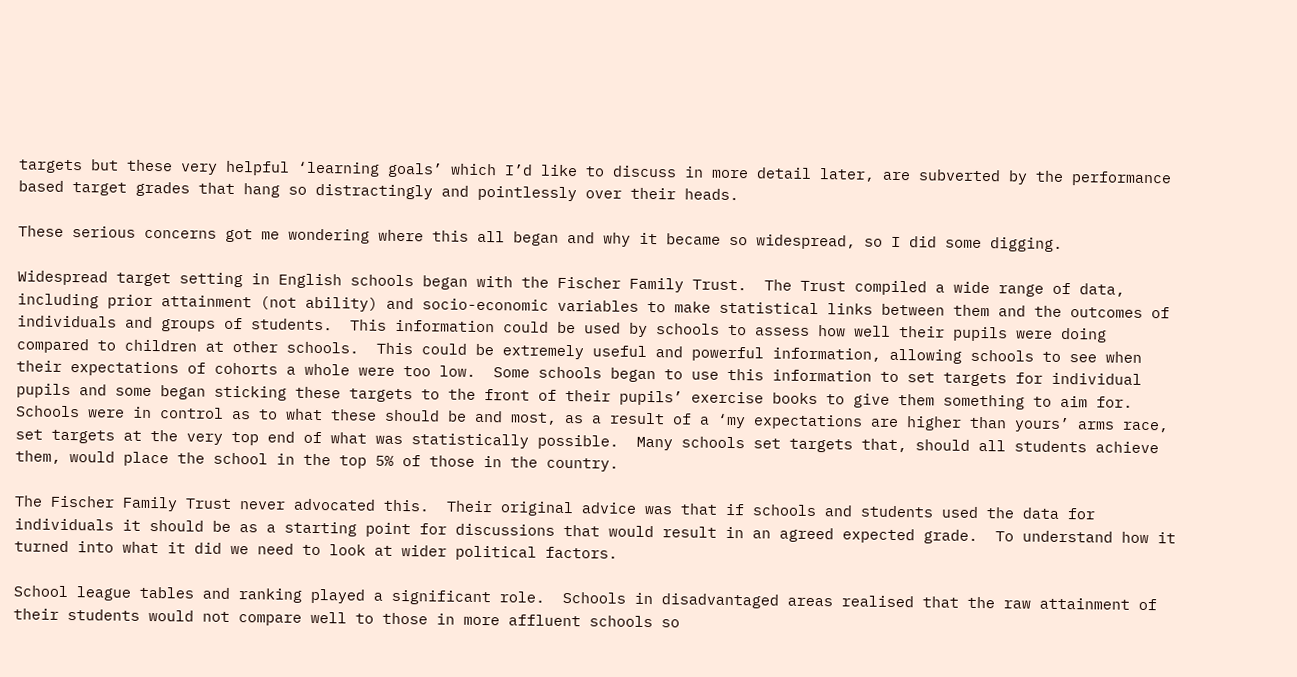targets but these very helpful ‘learning goals’ which I’d like to discuss in more detail later, are subverted by the performance based target grades that hang so distractingly and pointlessly over their heads.

These serious concerns got me wondering where this all began and why it became so widespread, so I did some digging.

Widespread target setting in English schools began with the Fischer Family Trust.  The Trust compiled a wide range of data, including prior attainment (not ability) and socio-economic variables to make statistical links between them and the outcomes of individuals and groups of students.  This information could be used by schools to assess how well their pupils were doing compared to children at other schools.  This could be extremely useful and powerful information, allowing schools to see when their expectations of cohorts a whole were too low.  Some schools began to use this information to set targets for individual pupils and some began sticking these targets to the front of their pupils’ exercise books to give them something to aim for.  Schools were in control as to what these should be and most, as a result of a ‘my expectations are higher than yours’ arms race, set targets at the very top end of what was statistically possible.  Many schools set targets that, should all students achieve them, would place the school in the top 5% of those in the country.

The Fischer Family Trust never advocated this.  Their original advice was that if schools and students used the data for individuals it should be as a starting point for discussions that would result in an agreed expected grade.  To understand how it turned into what it did we need to look at wider political factors.

School league tables and ranking played a significant role.  Schools in disadvantaged areas realised that the raw attainment of their students would not compare well to those in more affluent schools so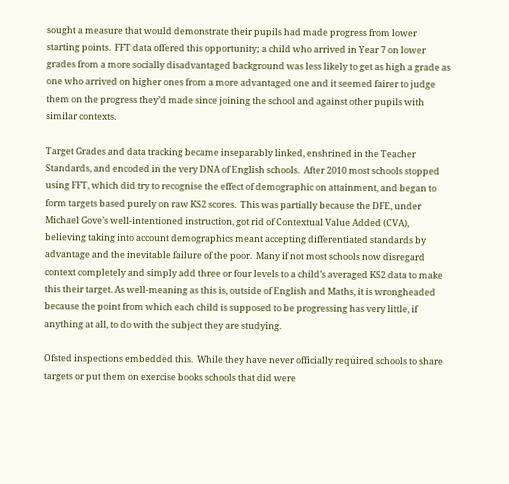sought a measure that would demonstrate their pupils had made progress from lower starting points.  FFT data offered this opportunity; a child who arrived in Year 7 on lower grades from a more socially disadvantaged background was less likely to get as high a grade as one who arrived on higher ones from a more advantaged one and it seemed fairer to judge them on the progress they’d made since joining the school and against other pupils with similar contexts.

Target Grades and data tracking became inseparably linked, enshrined in the Teacher Standards, and encoded in the very DNA of English schools.  After 2010 most schools stopped using FFT, which did try to recognise the effect of demographic on attainment, and began to form targets based purely on raw KS2 scores.  This was partially because the DFE, under Michael Gove’s well-intentioned instruction, got rid of Contextual Value Added (CVA), believing taking into account demographics meant accepting differentiated standards by advantage and the inevitable failure of the poor.  Many if not most schools now disregard context completely and simply add three or four levels to a child’s averaged KS2 data to make this their target. As well-meaning as this is, outside of English and Maths, it is wrongheaded because the point from which each child is supposed to be progressing has very little, if anything at all, to do with the subject they are studying.

Ofsted inspections embedded this.  While they have never officially required schools to share targets or put them on exercise books schools that did were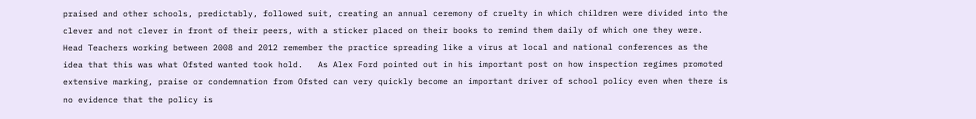praised and other schools, predictably, followed suit, creating an annual ceremony of cruelty in which children were divided into the clever and not clever in front of their peers, with a sticker placed on their books to remind them daily of which one they were.  Head Teachers working between 2008 and 2012 remember the practice spreading like a virus at local and national conferences as the idea that this was what Ofsted wanted took hold.   As Alex Ford pointed out in his important post on how inspection regimes promoted extensive marking, praise or condemnation from Ofsted can very quickly become an important driver of school policy even when there is no evidence that the policy is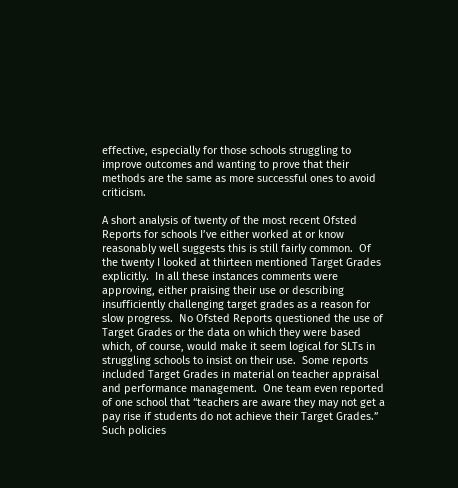effective, especially for those schools struggling to improve outcomes and wanting to prove that their methods are the same as more successful ones to avoid criticism.

A short analysis of twenty of the most recent Ofsted Reports for schools I’ve either worked at or know reasonably well suggests this is still fairly common.  Of the twenty I looked at thirteen mentioned Target Grades explicitly.  In all these instances comments were approving, either praising their use or describing insufficiently challenging target grades as a reason for slow progress.  No Ofsted Reports questioned the use of Target Grades or the data on which they were based which, of course, would make it seem logical for SLTs in struggling schools to insist on their use.  Some reports included Target Grades in material on teacher appraisal and performance management.  One team even reported of one school that “teachers are aware they may not get a pay rise if students do not achieve their Target Grades.”  Such policies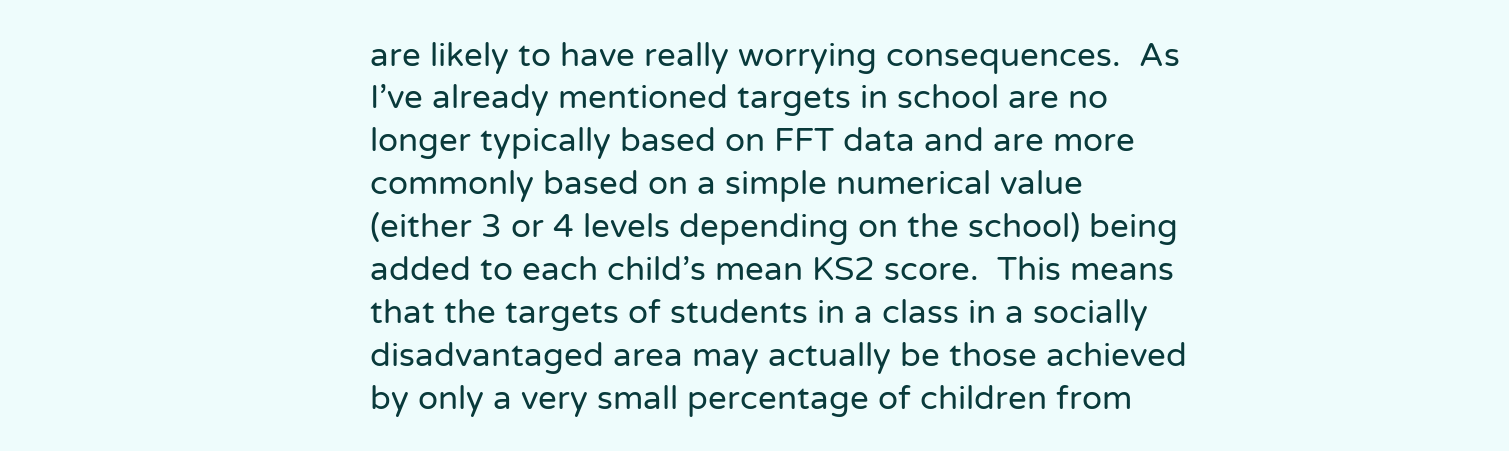are likely to have really worrying consequences.  As I’ve already mentioned targets in school are no longer typically based on FFT data and are more commonly based on a simple numerical value (either 3 or 4 levels depending on the school) being added to each child’s mean KS2 score.  This means that the targets of students in a class in a socially disadvantaged area may actually be those achieved by only a very small percentage of children from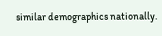similar demographics nationally.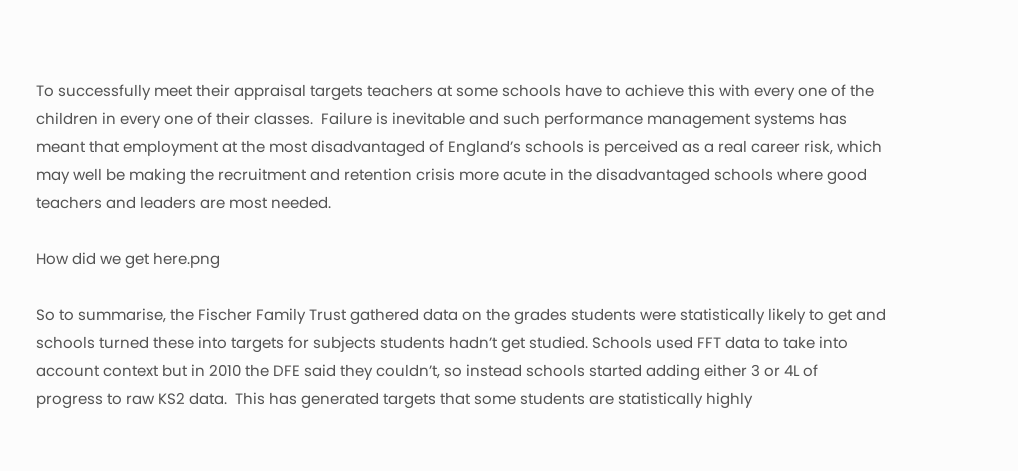To successfully meet their appraisal targets teachers at some schools have to achieve this with every one of the children in every one of their classes.  Failure is inevitable and such performance management systems has meant that employment at the most disadvantaged of England’s schools is perceived as a real career risk, which may well be making the recruitment and retention crisis more acute in the disadvantaged schools where good teachers and leaders are most needed.

How did we get here.png

So to summarise, the Fischer Family Trust gathered data on the grades students were statistically likely to get and schools turned these into targets for subjects students hadn’t get studied. Schools used FFT data to take into account context but in 2010 the DFE said they couldn’t, so instead schools started adding either 3 or 4L of progress to raw KS2 data.  This has generated targets that some students are statistically highly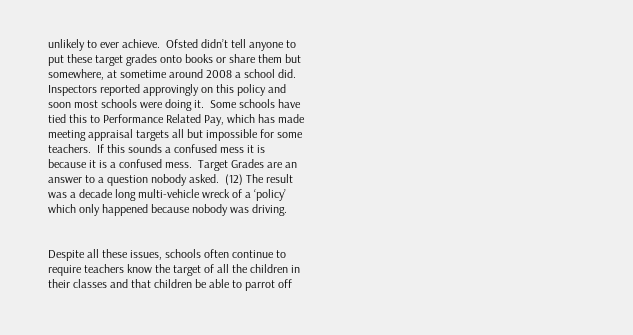unlikely to ever achieve.  Ofsted didn’t tell anyone to put these target grades onto books or share them but somewhere, at sometime around 2008 a school did.  Inspectors reported approvingly on this policy and soon most schools were doing it.  Some schools have tied this to Performance Related Pay, which has made meeting appraisal targets all but impossible for some teachers.  If this sounds a confused mess it is because it is a confused mess.  Target Grades are an answer to a question nobody asked.  (12) The result was a decade long multi-vehicle wreck of a ‘policy’ which only happened because nobody was driving.


Despite all these issues, schools often continue to require teachers know the target of all the children in their classes and that children be able to parrot off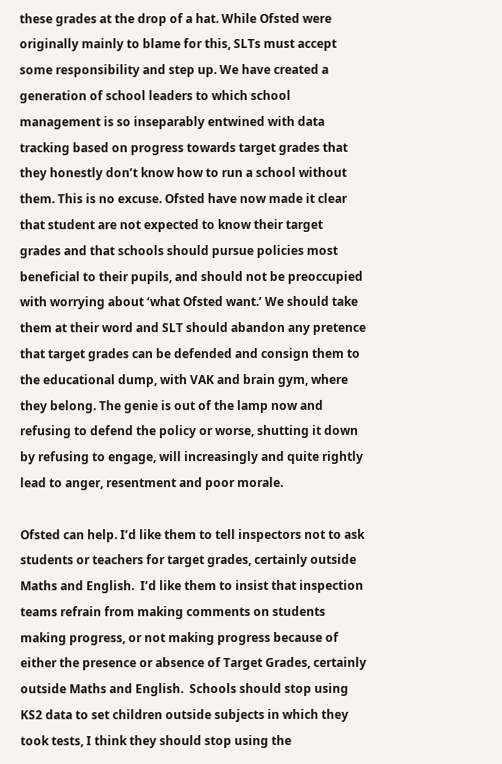these grades at the drop of a hat. While Ofsted were originally mainly to blame for this, SLTs must accept some responsibility and step up. We have created a generation of school leaders to which school management is so inseparably entwined with data tracking based on progress towards target grades that they honestly don’t know how to run a school without them. This is no excuse. Ofsted have now made it clear that student are not expected to know their target grades and that schools should pursue policies most beneficial to their pupils, and should not be preoccupied with worrying about ‘what Ofsted want.’ We should take them at their word and SLT should abandon any pretence that target grades can be defended and consign them to the educational dump, with VAK and brain gym, where they belong. The genie is out of the lamp now and refusing to defend the policy or worse, shutting it down by refusing to engage, will increasingly and quite rightly lead to anger, resentment and poor morale.

Ofsted can help. I’d like them to tell inspectors not to ask students or teachers for target grades, certainly outside Maths and English.  I’d like them to insist that inspection teams refrain from making comments on students making progress, or not making progress because of either the presence or absence of Target Grades, certainly outside Maths and English.  Schools should stop using KS2 data to set children outside subjects in which they took tests, I think they should stop using the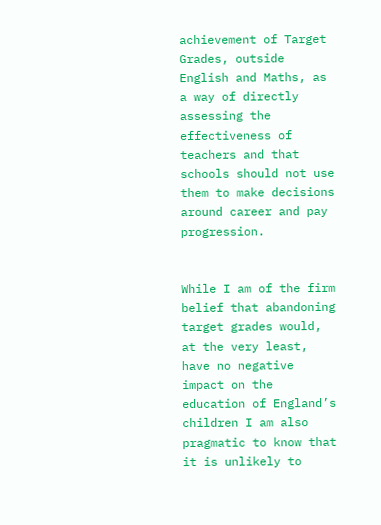achievement of Target Grades, outside English and Maths, as a way of directly assessing the effectiveness of teachers and that schools should not use them to make decisions around career and pay progression.


While I am of the firm belief that abandoning target grades would, at the very least, have no negative impact on the education of England’s children I am also pragmatic to know that it is unlikely to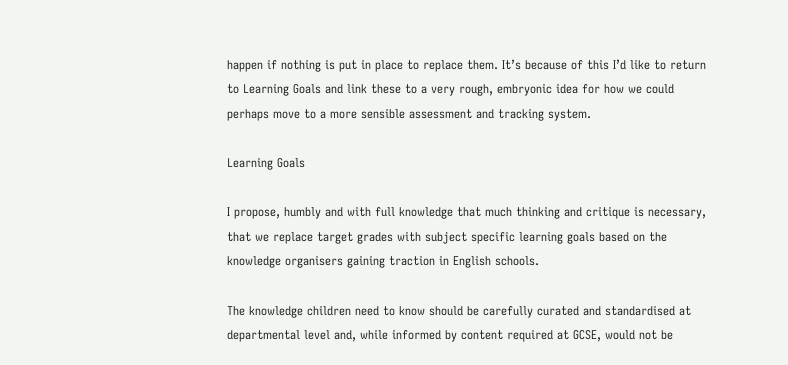happen if nothing is put in place to replace them. It’s because of this I’d like to return to Learning Goals and link these to a very rough, embryonic idea for how we could perhaps move to a more sensible assessment and tracking system.

Learning Goals

I propose, humbly and with full knowledge that much thinking and critique is necessary, that we replace target grades with subject specific learning goals based on the knowledge organisers gaining traction in English schools.

The knowledge children need to know should be carefully curated and standardised at departmental level and, while informed by content required at GCSE, would not be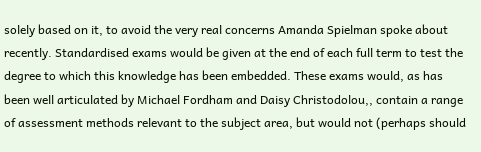solely based on it, to avoid the very real concerns Amanda Spielman spoke about recently. Standardised exams would be given at the end of each full term to test the degree to which this knowledge has been embedded. These exams would, as has been well articulated by Michael Fordham and Daisy Christodolou,, contain a range of assessment methods relevant to the subject area, but would not (perhaps should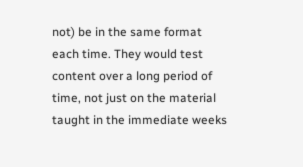not) be in the same format each time. They would test content over a long period of time, not just on the material taught in the immediate weeks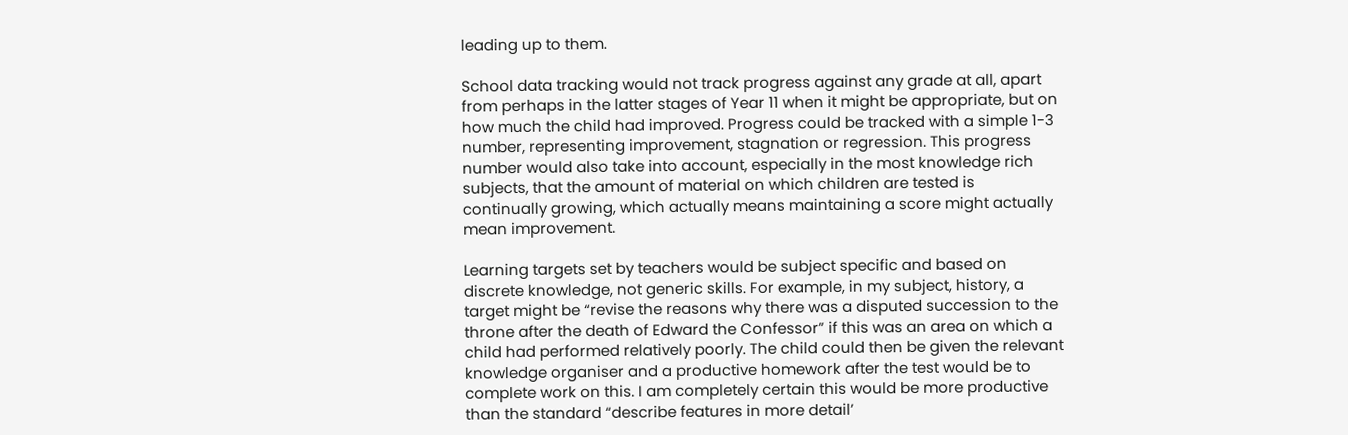leading up to them.

School data tracking would not track progress against any grade at all, apart from perhaps in the latter stages of Year 11 when it might be appropriate, but on how much the child had improved. Progress could be tracked with a simple 1-3 number, representing improvement, stagnation or regression. This progress number would also take into account, especially in the most knowledge rich subjects, that the amount of material on which children are tested is continually growing, which actually means maintaining a score might actually mean improvement.

Learning targets set by teachers would be subject specific and based on discrete knowledge, not generic skills. For example, in my subject, history, a target might be “revise the reasons why there was a disputed succession to the throne after the death of Edward the Confessor” if this was an area on which a child had performed relatively poorly. The child could then be given the relevant knowledge organiser and a productive homework after the test would be to complete work on this. I am completely certain this would be more productive than the standard “describe features in more detail’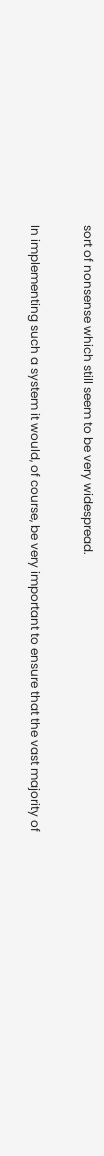sort of nonsense which still seem to be very widespread.

In implementing such a system it would, of course, be very important to ensure that the vast majority of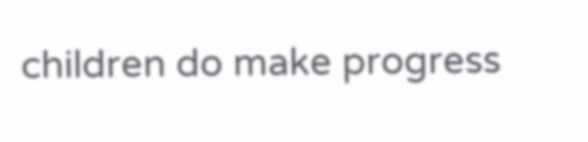children do make progress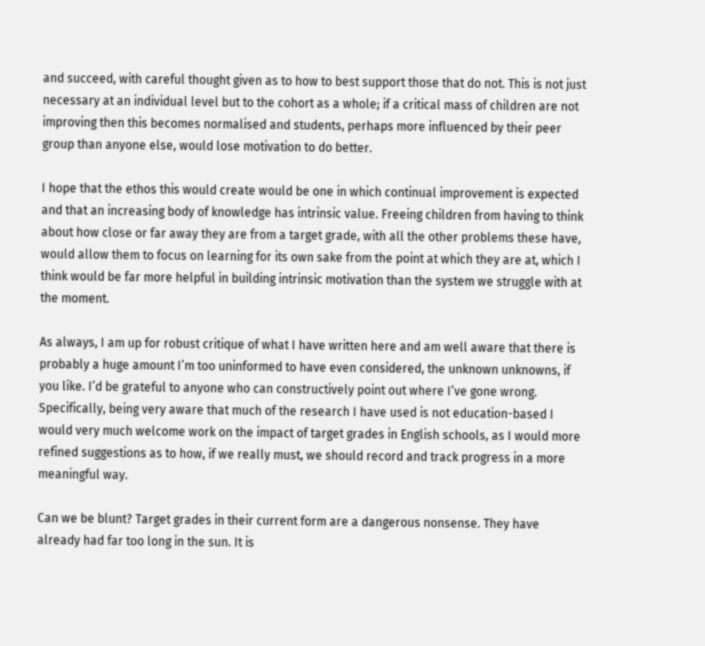and succeed, with careful thought given as to how to best support those that do not. This is not just necessary at an individual level but to the cohort as a whole; if a critical mass of children are not improving then this becomes normalised and students, perhaps more influenced by their peer group than anyone else, would lose motivation to do better.

I hope that the ethos this would create would be one in which continual improvement is expected and that an increasing body of knowledge has intrinsic value. Freeing children from having to think about how close or far away they are from a target grade, with all the other problems these have, would allow them to focus on learning for its own sake from the point at which they are at, which I think would be far more helpful in building intrinsic motivation than the system we struggle with at the moment.

As always, I am up for robust critique of what I have written here and am well aware that there is probably a huge amount I’m too uninformed to have even considered, the unknown unknowns, if you like. I’d be grateful to anyone who can constructively point out where I’ve gone wrong. Specifically, being very aware that much of the research I have used is not education-based I would very much welcome work on the impact of target grades in English schools, as I would more refined suggestions as to how, if we really must, we should record and track progress in a more meaningful way.

Can we be blunt? Target grades in their current form are a dangerous nonsense. They have already had far too long in the sun. It is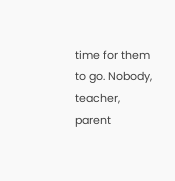time for them to go. Nobody, teacher, parent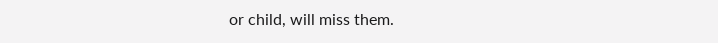or child, will miss them.